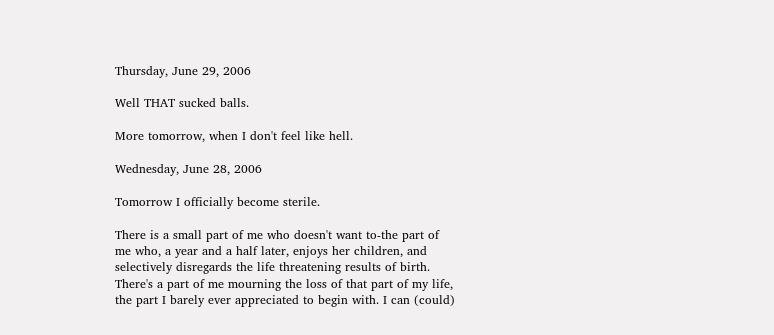Thursday, June 29, 2006

Well THAT sucked balls.

More tomorrow, when I don't feel like hell.

Wednesday, June 28, 2006

Tomorrow I officially become sterile.

There is a small part of me who doesn't want to-the part of me who, a year and a half later, enjoys her children, and selectively disregards the life threatening results of birth. There's a part of me mourning the loss of that part of my life, the part I barely ever appreciated to begin with. I can (could)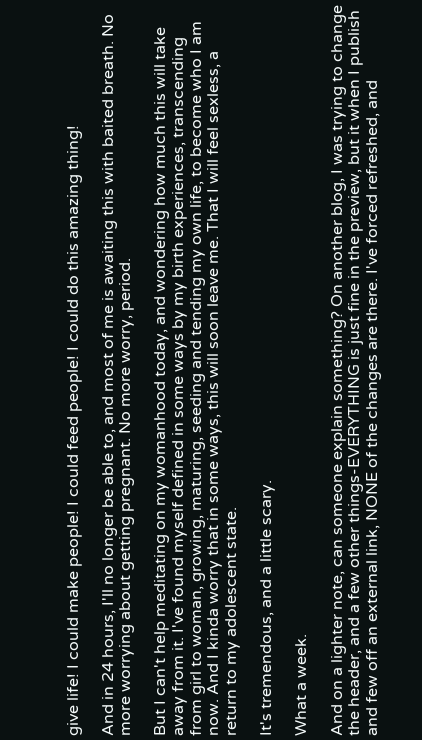give life! I could make people! I could feed people! I could do this amazing thing!

And in 24 hours, I'll no longer be able to, and most of me is awaiting this with baited breath. No more worrying about getting pregnant. No more worry, period.

But I can't help meditating on my womanhood today, and wondering how much this will take away from it. I've found myself defined in some ways by my birth experiences, transcending from girl to woman, growing, maturing, seeding and tending my own life, to become who I am now. And I kinda worry that in some ways, this will soon leave me. That I will feel sexless, a return to my adolescent state.

It's tremendous, and a little scary.

What a week.

And on a lighter note, can someone explain something? On another blog, I was trying to change the header, and a few other things-EVERYTHING is just fine in the preview, but it when I publish and few off an external link, NONE of the changes are there. I've forced refreshed, and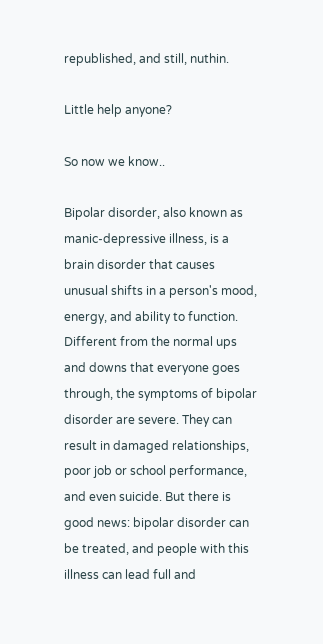republished, and still, nuthin.

Little help anyone?

So now we know..

Bipolar disorder, also known as manic-depressive illness, is a brain disorder that causes unusual shifts in a person's mood, energy, and ability to function. Different from the normal ups and downs that everyone goes through, the symptoms of bipolar disorder are severe. They can result in damaged relationships, poor job or school performance, and even suicide. But there is good news: bipolar disorder can be treated, and people with this illness can lead full and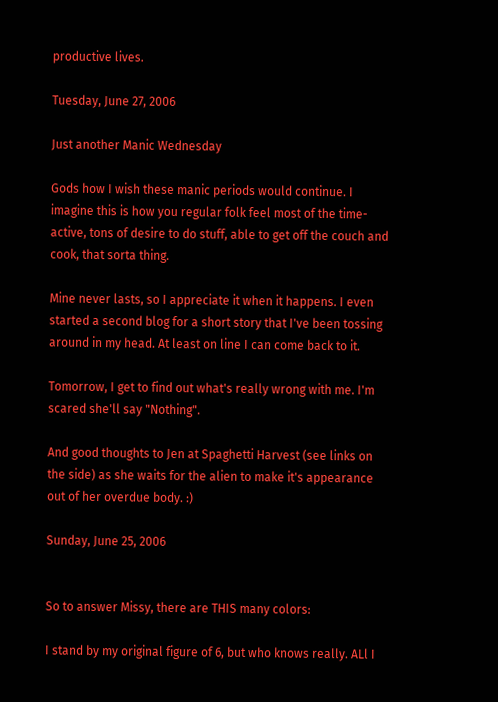productive lives.

Tuesday, June 27, 2006

Just another Manic Wednesday

Gods how I wish these manic periods would continue. I imagine this is how you regular folk feel most of the time-active, tons of desire to do stuff, able to get off the couch and cook, that sorta thing.

Mine never lasts, so I appreciate it when it happens. I even started a second blog for a short story that I've been tossing around in my head. At least on line I can come back to it.

Tomorrow, I get to find out what's really wrong with me. I'm scared she'll say "Nothing".

And good thoughts to Jen at Spaghetti Harvest (see links on the side) as she waits for the alien to make it's appearance out of her overdue body. :)

Sunday, June 25, 2006


So to answer Missy, there are THIS many colors:

I stand by my original figure of 6, but who knows really. ALl I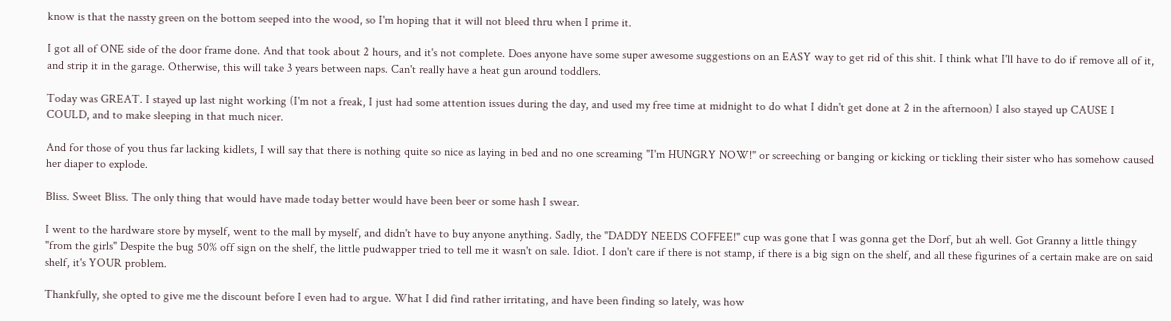know is that the nassty green on the bottom seeped into the wood, so I'm hoping that it will not bleed thru when I prime it.

I got all of ONE side of the door frame done. And that took about 2 hours, and it's not complete. Does anyone have some super awesome suggestions on an EASY way to get rid of this shit. I think what I'll have to do if remove all of it, and strip it in the garage. Otherwise, this will take 3 years between naps. Can't really have a heat gun around toddlers.

Today was GREAT. I stayed up last night working (I'm not a freak, I just had some attention issues during the day, and used my free time at midnight to do what I didn't get done at 2 in the afternoon) I also stayed up CAUSE I COULD, and to make sleeping in that much nicer.

And for those of you thus far lacking kidlets, I will say that there is nothing quite so nice as laying in bed and no one screaming "I'm HUNGRY NOW!" or screeching or banging or kicking or tickling their sister who has somehow caused her diaper to explode.

Bliss. Sweet Bliss. The only thing that would have made today better would have been beer or some hash I swear.

I went to the hardware store by myself, went to the mall by myself, and didn't have to buy anyone anything. Sadly, the "DADDY NEEDS COFFEE!" cup was gone that I was gonna get the Dorf, but ah well. Got Granny a little thingy "from the girls" Despite the bug 50% off sign on the shelf, the little pudwapper tried to tell me it wasn't on sale. Idiot. I don't care if there is not stamp, if there is a big sign on the shelf, and all these figurines of a certain make are on said shelf, it's YOUR problem.

Thankfully, she opted to give me the discount before I even had to argue. What I did find rather irritating, and have been finding so lately, was how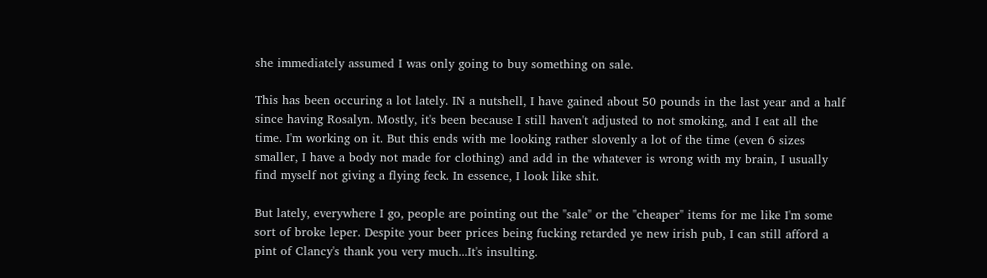she immediately assumed I was only going to buy something on sale.

This has been occuring a lot lately. IN a nutshell, I have gained about 50 pounds in the last year and a half since having Rosalyn. Mostly, it's been because I still haven't adjusted to not smoking, and I eat all the time. I'm working on it. But this ends with me looking rather slovenly a lot of the time (even 6 sizes smaller, I have a body not made for clothing) and add in the whatever is wrong with my brain, I usually find myself not giving a flying feck. In essence, I look like shit.

But lately, everywhere I go, people are pointing out the "sale" or the "cheaper" items for me like I'm some sort of broke leper. Despite your beer prices being fucking retarded ye new irish pub, I can still afford a pint of Clancy's thank you very much...It's insulting.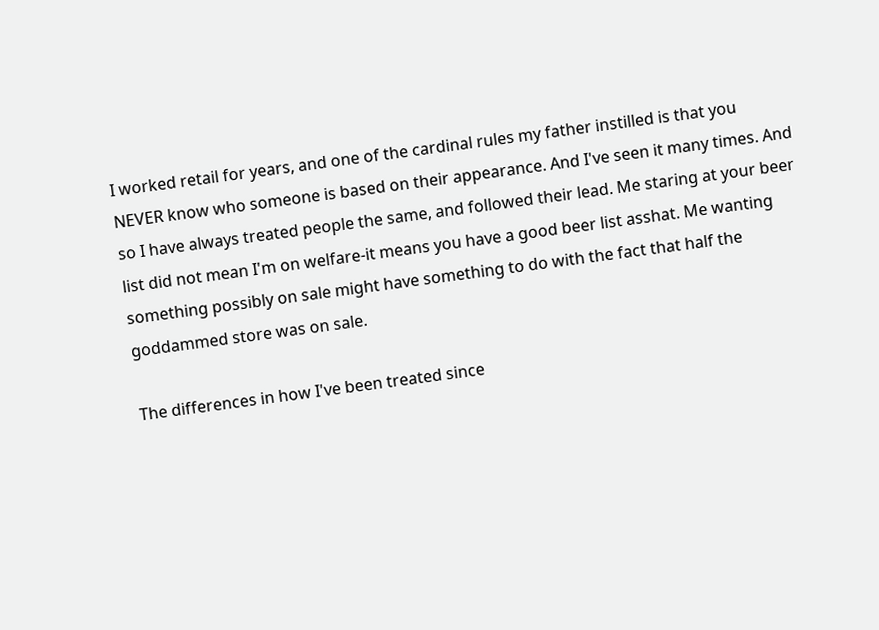I worked retail for years, and one of the cardinal rules my father instilled is that you NEVER know who someone is based on their appearance. And I've seen it many times. And so I have always treated people the same, and followed their lead. Me staring at your beer list did not mean I'm on welfare-it means you have a good beer list asshat. Me wanting something possibly on sale might have something to do with the fact that half the goddammed store was on sale.

The differences in how I've been treated since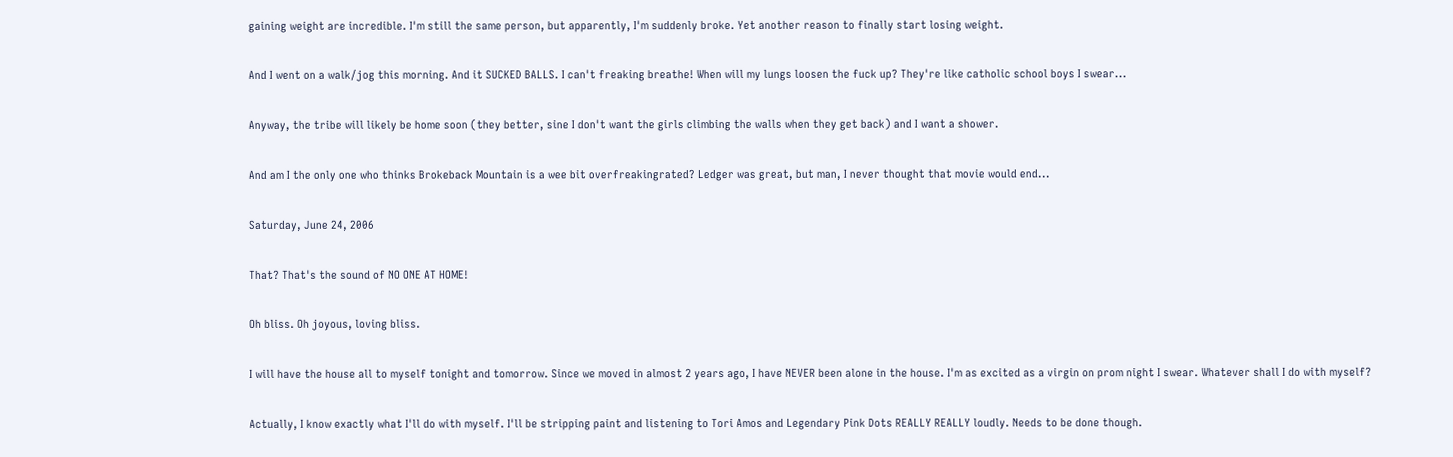gaining weight are incredible. I'm still the same person, but apparently, I'm suddenly broke. Yet another reason to finally start losing weight.

And I went on a walk/jog this morning. And it SUCKED BALLS. I can't freaking breathe! When will my lungs loosen the fuck up? They're like catholic school boys I swear...

Anyway, the tribe will likely be home soon (they better, sine I don't want the girls climbing the walls when they get back) and I want a shower.

And am I the only one who thinks Brokeback Mountain is a wee bit overfreakingrated? Ledger was great, but man, I never thought that movie would end...

Saturday, June 24, 2006

That? That's the sound of NO ONE AT HOME!

Oh bliss. Oh joyous, loving bliss.

I will have the house all to myself tonight and tomorrow. Since we moved in almost 2 years ago, I have NEVER been alone in the house. I'm as excited as a virgin on prom night I swear. Whatever shall I do with myself?

Actually, I know exactly what I'll do with myself. I'll be stripping paint and listening to Tori Amos and Legendary Pink Dots REALLY REALLY loudly. Needs to be done though.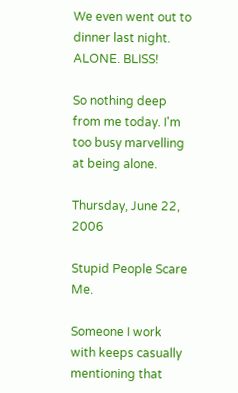We even went out to dinner last night. ALONE. BLISS!

So nothing deep from me today. I'm too busy marvelling at being alone.

Thursday, June 22, 2006

Stupid People Scare Me.

Someone I work with keeps casually mentioning that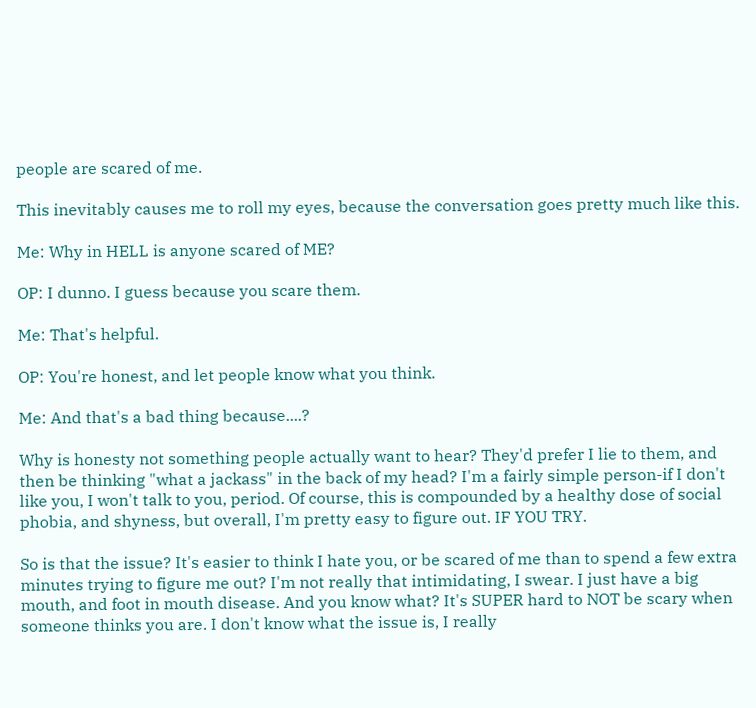people are scared of me.

This inevitably causes me to roll my eyes, because the conversation goes pretty much like this.

Me: Why in HELL is anyone scared of ME?

OP: I dunno. I guess because you scare them.

Me: That's helpful.

OP: You're honest, and let people know what you think.

Me: And that's a bad thing because....?

Why is honesty not something people actually want to hear? They'd prefer I lie to them, and then be thinking "what a jackass" in the back of my head? I'm a fairly simple person-if I don't like you, I won't talk to you, period. Of course, this is compounded by a healthy dose of social phobia, and shyness, but overall, I'm pretty easy to figure out. IF YOU TRY.

So is that the issue? It's easier to think I hate you, or be scared of me than to spend a few extra minutes trying to figure me out? I'm not really that intimidating, I swear. I just have a big mouth, and foot in mouth disease. And you know what? It's SUPER hard to NOT be scary when someone thinks you are. I don't know what the issue is, I really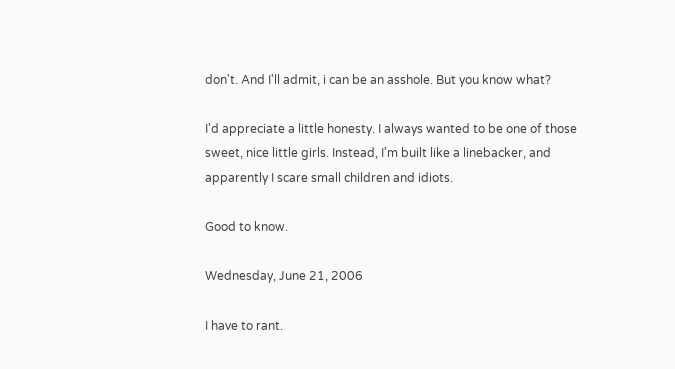don't. And I'll admit, i can be an asshole. But you know what?

I'd appreciate a little honesty. I always wanted to be one of those sweet, nice little girls. Instead, I'm built like a linebacker, and apparently I scare small children and idiots.

Good to know.

Wednesday, June 21, 2006

I have to rant.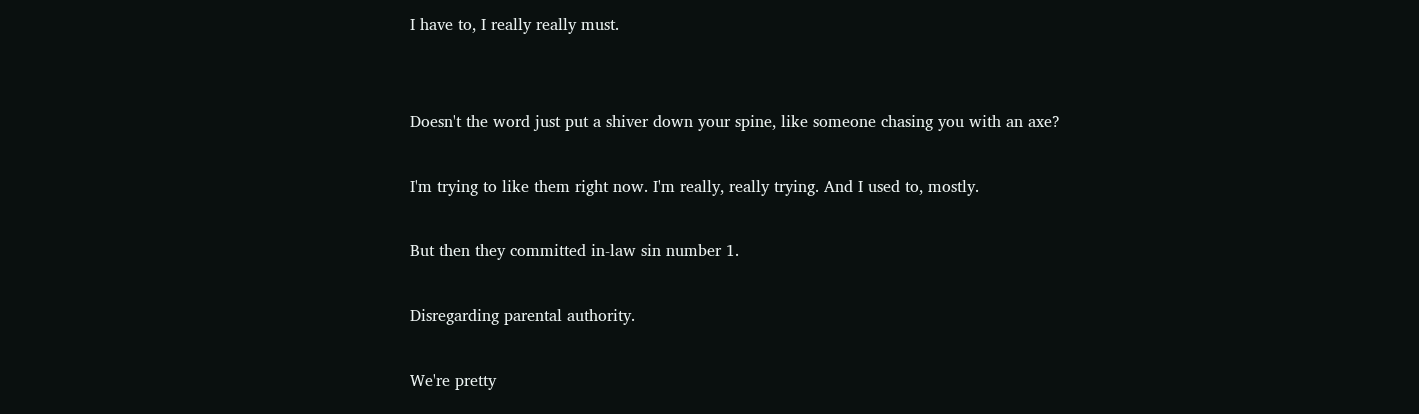I have to, I really really must.


Doesn't the word just put a shiver down your spine, like someone chasing you with an axe?

I'm trying to like them right now. I'm really, really trying. And I used to, mostly.

But then they committed in-law sin number 1.

Disregarding parental authority.

We're pretty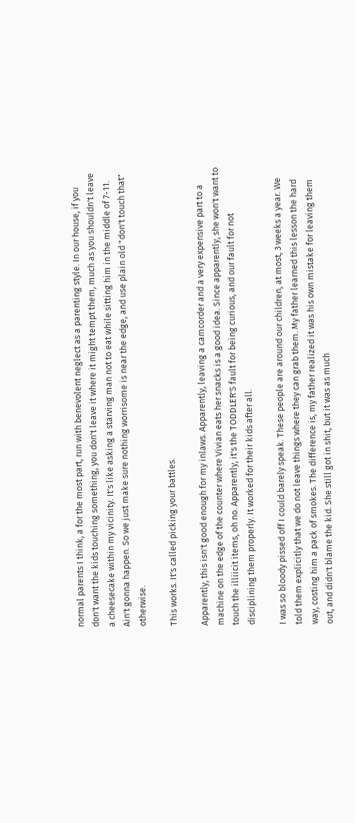normal parents I think, a for the most part, run with benevolent neglect as a parenting style. In our house, if you don't want the kids touching something, you don't leave it where it might tempt them, much as you shouldn't leave a cheesecake within my vicinity. It's like asking a starving man not to eat while sitting him in the middle of 7-11. Ain't gonna happen. So we just make sure nothing worrisome is near the edge, and use plain old "don't touch that" otherwise.

This works. It's called picking your battles.

Apparently, this isn't good enough for my inlaws. Apparently, leaving a camcorder and a very expensive part to a machine on the edge of the counter where Vivian eats her snacks is a good idea. Since apparently, she won't want to touch the illiicit items, oh no. Apparently, it's the TODDLER'S fault for being curious, and our fault for not disciplining them properly. It worked for their kids after all.

I was so bloody pissed off I could barely speak. These people are around our children, at most, 3 weeks a year. We told them explicitly that we do not leave things where they can grab them. My father learned this lesson the hard way, costing him a pack of smokes. The difference is, my father realized it was his own mistake for leaving them out, and didn't blame the kid. She still got in shit, but it was as much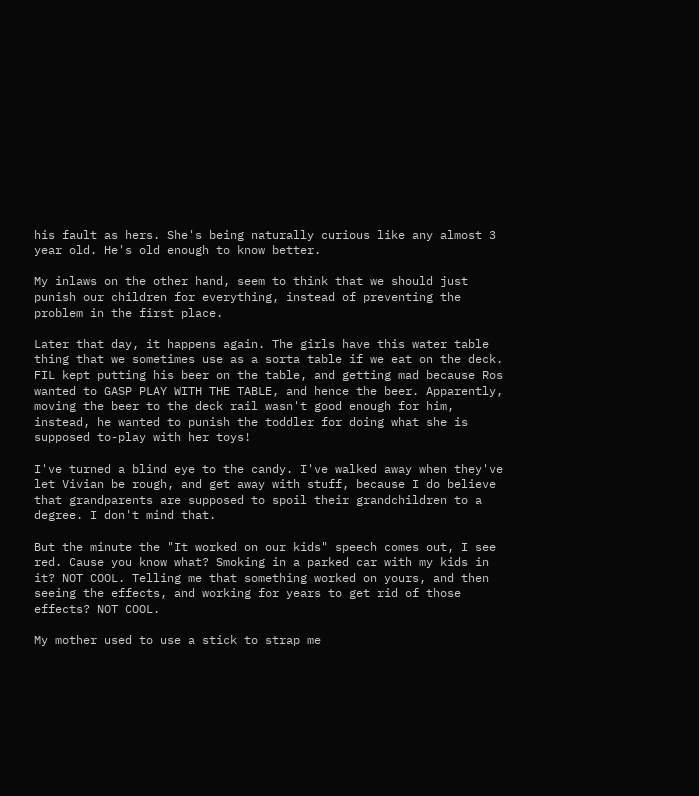his fault as hers. She's being naturally curious like any almost 3 year old. He's old enough to know better.

My inlaws on the other hand, seem to think that we should just punish our children for everything, instead of preventing the problem in the first place.

Later that day, it happens again. The girls have this water table thing that we sometimes use as a sorta table if we eat on the deck. FIL kept putting his beer on the table, and getting mad because Ros wanted to GASP PLAY WITH THE TABLE, and hence the beer. Apparently, moving the beer to the deck rail wasn't good enough for him, instead, he wanted to punish the toddler for doing what she is supposed to-play with her toys!

I've turned a blind eye to the candy. I've walked away when they've let Vivian be rough, and get away with stuff, because I do believe that grandparents are supposed to spoil their grandchildren to a degree. I don't mind that.

But the minute the "It worked on our kids" speech comes out, I see red. Cause you know what? Smoking in a parked car with my kids in it? NOT COOL. Telling me that something worked on yours, and then seeing the effects, and working for years to get rid of those effects? NOT COOL.

My mother used to use a stick to strap me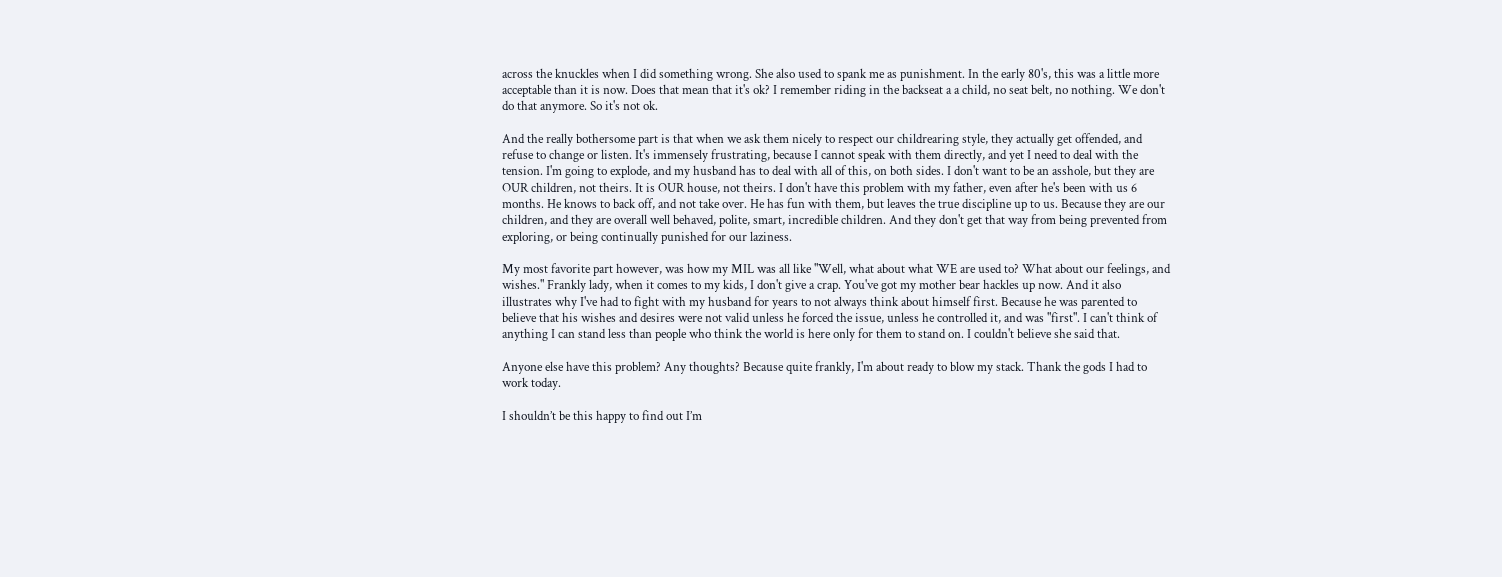across the knuckles when I did something wrong. She also used to spank me as punishment. In the early 80's, this was a little more acceptable than it is now. Does that mean that it's ok? I remember riding in the backseat a a child, no seat belt, no nothing. We don't do that anymore. So it's not ok.

And the really bothersome part is that when we ask them nicely to respect our childrearing style, they actually get offended, and refuse to change or listen. It's immensely frustrating, because I cannot speak with them directly, and yet I need to deal with the tension. I'm going to explode, and my husband has to deal with all of this, on both sides. I don't want to be an asshole, but they are OUR children, not theirs. It is OUR house, not theirs. I don't have this problem with my father, even after he's been with us 6 months. He knows to back off, and not take over. He has fun with them, but leaves the true discipline up to us. Because they are our children, and they are overall well behaved, polite, smart, incredible children. And they don't get that way from being prevented from exploring, or being continually punished for our laziness.

My most favorite part however, was how my MIL was all like "Well, what about what WE are used to? What about our feelings, and wishes." Frankly lady, when it comes to my kids, I don't give a crap. You've got my mother bear hackles up now. And it also illustrates why I've had to fight with my husband for years to not always think about himself first. Because he was parented to believe that his wishes and desires were not valid unless he forced the issue, unless he controlled it, and was "first". I can't think of anything I can stand less than people who think the world is here only for them to stand on. I couldn't believe she said that.

Anyone else have this problem? Any thoughts? Because quite frankly, I'm about ready to blow my stack. Thank the gods I had to work today.

I shouldn’t be this happy to find out I’m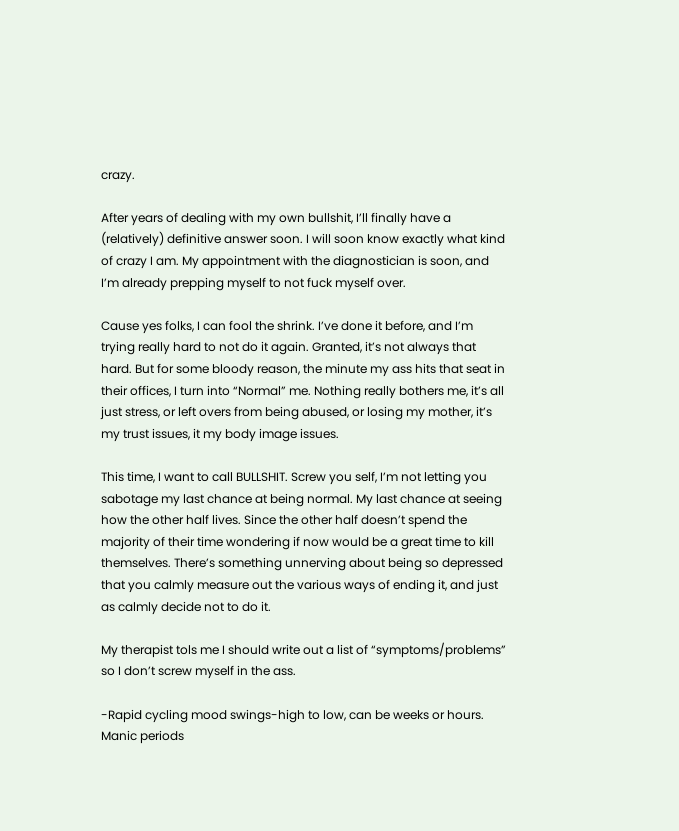crazy.

After years of dealing with my own bullshit, I’ll finally have a (relatively) definitive answer soon. I will soon know exactly what kind of crazy I am. My appointment with the diagnostician is soon, and I’m already prepping myself to not fuck myself over.

Cause yes folks, I can fool the shrink. I’ve done it before, and I’m trying really hard to not do it again. Granted, it’s not always that hard. But for some bloody reason, the minute my ass hits that seat in their offices, I turn into “Normal” me. Nothing really bothers me, it’s all just stress, or left overs from being abused, or losing my mother, it’s my trust issues, it my body image issues.

This time, I want to call BULLSHIT. Screw you self, I’m not letting you sabotage my last chance at being normal. My last chance at seeing how the other half lives. Since the other half doesn’t spend the majority of their time wondering if now would be a great time to kill themselves. There’s something unnerving about being so depressed that you calmly measure out the various ways of ending it, and just as calmly decide not to do it.

My therapist tols me I should write out a list of “symptoms/problems” so I don’t screw myself in the ass.

-Rapid cycling mood swings-high to low, can be weeks or hours. Manic periods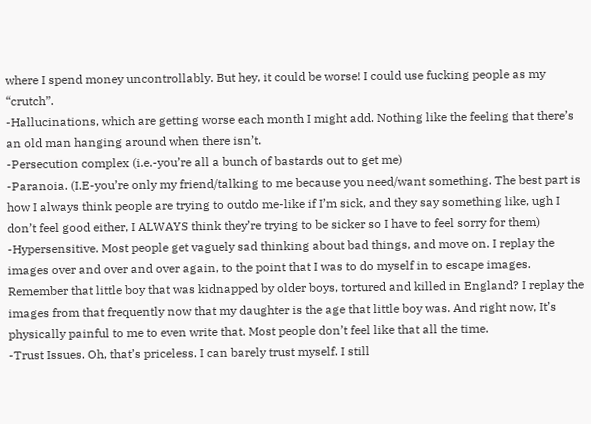where I spend money uncontrollably. But hey, it could be worse! I could use fucking people as my “crutch”.
-Hallucinations, which are getting worse each month I might add. Nothing like the feeling that there’s an old man hanging around when there isn’t.
-Persecution complex (i.e.-you’re all a bunch of bastards out to get me)
-Paranoia. (I.E-you’re only my friend/talking to me because you need/want something. The best part is how I always think people are trying to outdo me-like if I’m sick, and they say something like, ugh I don’t feel good either, I ALWAYS think they’re trying to be sicker so I have to feel sorry for them)
-Hypersensitive. Most people get vaguely sad thinking about bad things, and move on. I replay the images over and over and over again, to the point that I was to do myself in to escape images. Remember that little boy that was kidnapped by older boys, tortured and killed in England? I replay the images from that frequently now that my daughter is the age that little boy was. And right now, It’s physically painful to me to even write that. Most people don’t feel like that all the time.
-Trust Issues. Oh, that’s priceless. I can barely trust myself. I still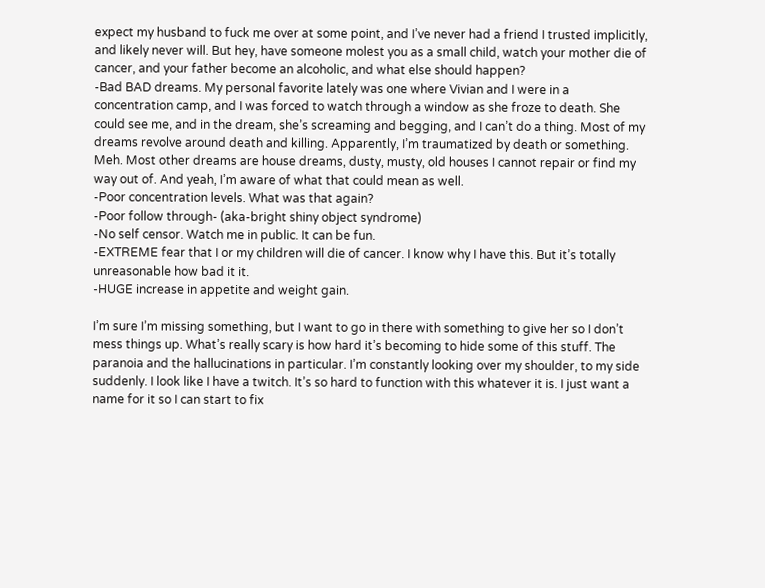expect my husband to fuck me over at some point, and I’ve never had a friend I trusted implicitly, and likely never will. But hey, have someone molest you as a small child, watch your mother die of cancer, and your father become an alcoholic, and what else should happen?
-Bad BAD dreams. My personal favorite lately was one where Vivian and I were in a concentration camp, and I was forced to watch through a window as she froze to death. She could see me, and in the dream, she’s screaming and begging, and I can’t do a thing. Most of my dreams revolve around death and killing. Apparently, I’m traumatized by death or something. Meh. Most other dreams are house dreams, dusty, musty, old houses I cannot repair or find my way out of. And yeah, I’m aware of what that could mean as well.
-Poor concentration levels. What was that again?
-Poor follow through- (aka-bright shiny object syndrome)
-No self censor. Watch me in public. It can be fun.
-EXTREME fear that I or my children will die of cancer. I know why I have this. But it’s totally unreasonable how bad it it.
-HUGE increase in appetite and weight gain.

I’m sure I’m missing something, but I want to go in there with something to give her so I don’t mess things up. What’s really scary is how hard it’s becoming to hide some of this stuff. The paranoia and the hallucinations in particular. I’m constantly looking over my shoulder, to my side suddenly. I look like I have a twitch. It’s so hard to function with this whatever it is. I just want a name for it so I can start to fix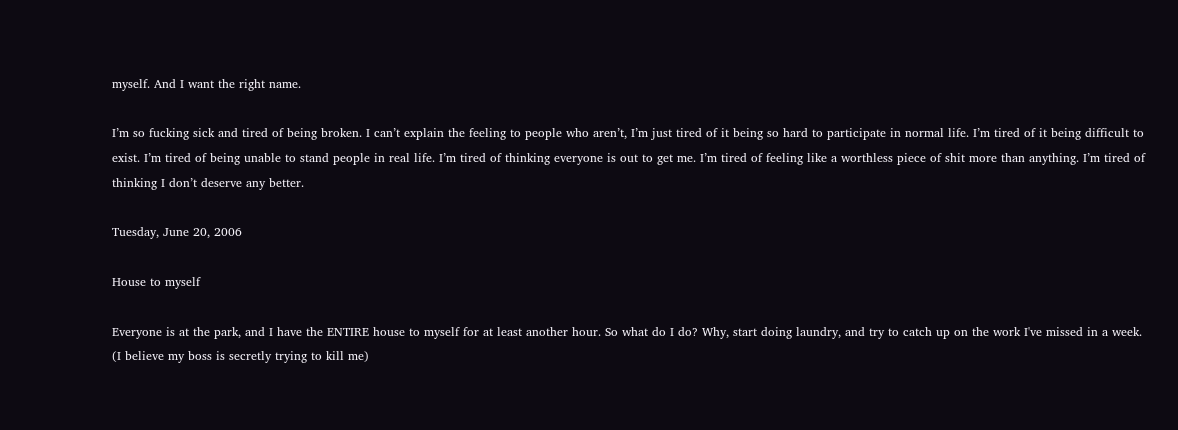myself. And I want the right name.

I’m so fucking sick and tired of being broken. I can’t explain the feeling to people who aren’t, I’m just tired of it being so hard to participate in normal life. I’m tired of it being difficult to exist. I’m tired of being unable to stand people in real life. I’m tired of thinking everyone is out to get me. I’m tired of feeling like a worthless piece of shit more than anything. I’m tired of thinking I don’t deserve any better.

Tuesday, June 20, 2006

House to myself

Everyone is at the park, and I have the ENTIRE house to myself for at least another hour. So what do I do? Why, start doing laundry, and try to catch up on the work I've missed in a week. (I believe my boss is secretly trying to kill me)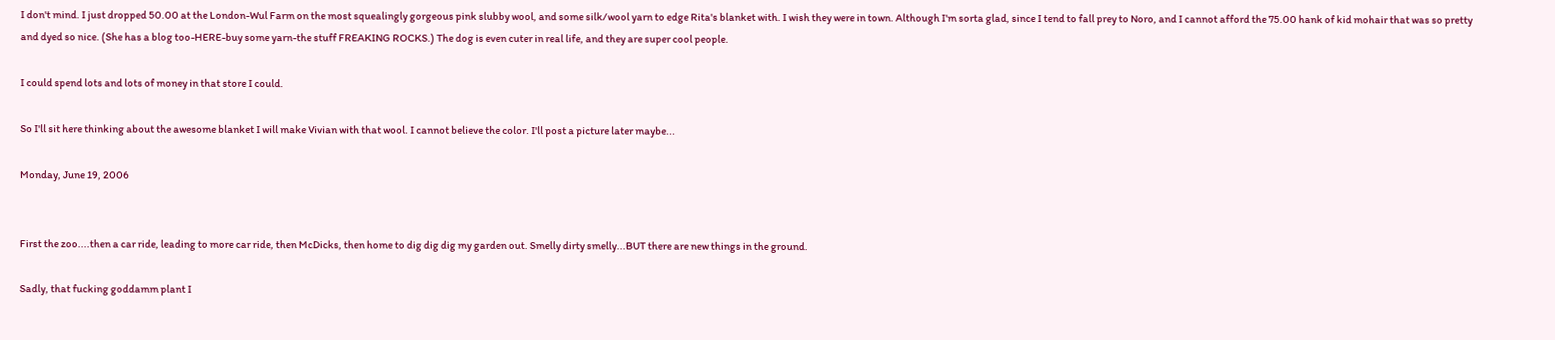I don't mind. I just dropped 50.00 at the London-Wul Farm on the most squealingly gorgeous pink slubby wool, and some silk/wool yarn to edge Rita's blanket with. I wish they were in town. Although I'm sorta glad, since I tend to fall prey to Noro, and I cannot afford the 75.00 hank of kid mohair that was so pretty and dyed so nice. (She has a blog too-HERE-buy some yarn-the stuff FREAKING ROCKS.) The dog is even cuter in real life, and they are super cool people.

I could spend lots and lots of money in that store I could.

So I'll sit here thinking about the awesome blanket I will make Vivian with that wool. I cannot believe the color. I'll post a picture later maybe...

Monday, June 19, 2006


First the zoo....then a car ride, leading to more car ride, then McDicks, then home to dig dig dig my garden out. Smelly dirty smelly...BUT there are new things in the ground.

Sadly, that fucking goddamm plant I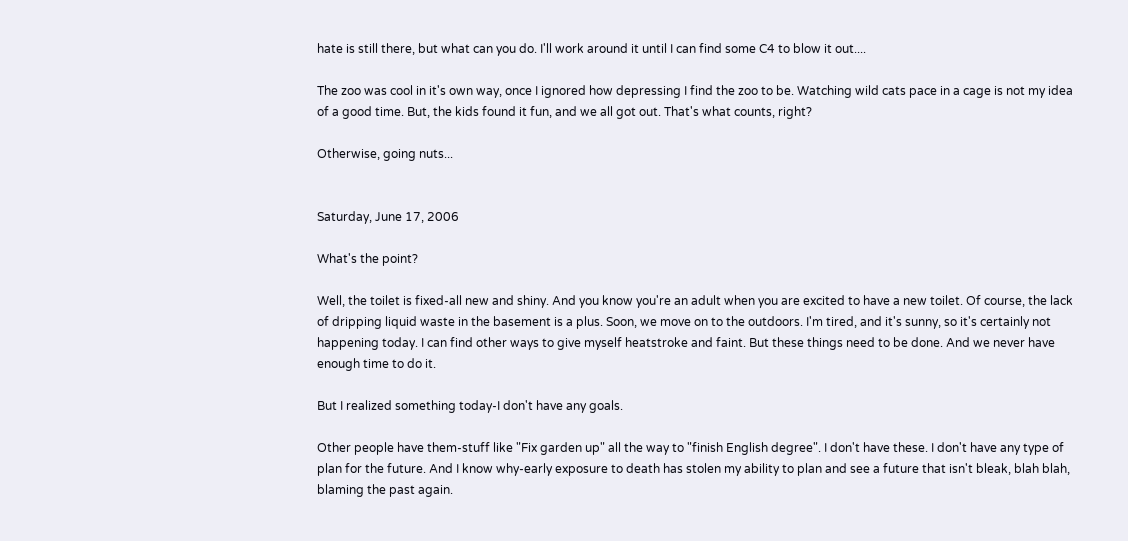hate is still there, but what can you do. I'll work around it until I can find some C4 to blow it out....

The zoo was cool in it's own way, once I ignored how depressing I find the zoo to be. Watching wild cats pace in a cage is not my idea of a good time. But, the kids found it fun, and we all got out. That's what counts, right?

Otherwise, going nuts...


Saturday, June 17, 2006

What's the point?

Well, the toilet is fixed-all new and shiny. And you know you're an adult when you are excited to have a new toilet. Of course, the lack of dripping liquid waste in the basement is a plus. Soon, we move on to the outdoors. I'm tired, and it's sunny, so it's certainly not happening today. I can find other ways to give myself heatstroke and faint. But these things need to be done. And we never have enough time to do it.

But I realized something today-I don't have any goals.

Other people have them-stuff like "Fix garden up" all the way to "finish English degree". I don't have these. I don't have any type of plan for the future. And I know why-early exposure to death has stolen my ability to plan and see a future that isn't bleak, blah blah, blaming the past again.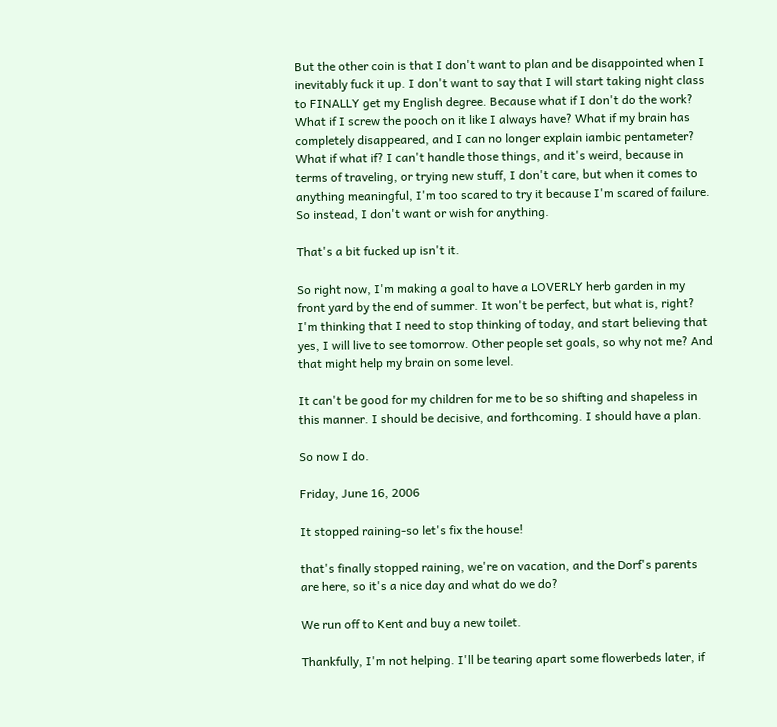But the other coin is that I don't want to plan and be disappointed when I inevitably fuck it up. I don't want to say that I will start taking night class to FINALLY get my English degree. Because what if I don't do the work? What if I screw the pooch on it like I always have? What if my brain has completely disappeared, and I can no longer explain iambic pentameter? What if what if? I can't handle those things, and it's weird, because in terms of traveling, or trying new stuff, I don't care, but when it comes to anything meaningful, I'm too scared to try it because I'm scared of failure. So instead, I don't want or wish for anything.

That's a bit fucked up isn't it.

So right now, I'm making a goal to have a LOVERLY herb garden in my front yard by the end of summer. It won't be perfect, but what is, right? I'm thinking that I need to stop thinking of today, and start believing that yes, I will live to see tomorrow. Other people set goals, so why not me? And that might help my brain on some level.

It can't be good for my children for me to be so shifting and shapeless in this manner. I should be decisive, and forthcoming. I should have a plan.

So now I do.

Friday, June 16, 2006

It stopped raining-so let's fix the house!

that's finally stopped raining, we're on vacation, and the Dorf's parents are here, so it's a nice day and what do we do?

We run off to Kent and buy a new toilet.

Thankfully, I'm not helping. I'll be tearing apart some flowerbeds later, if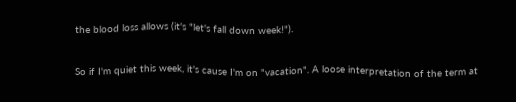the blood loss allows (it's "let's fall down week!").

So if I'm quiet this week, it's cause I'm on "vacation". A loose interpretation of the term at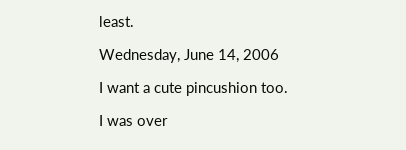least.

Wednesday, June 14, 2006

I want a cute pincushion too.

I was over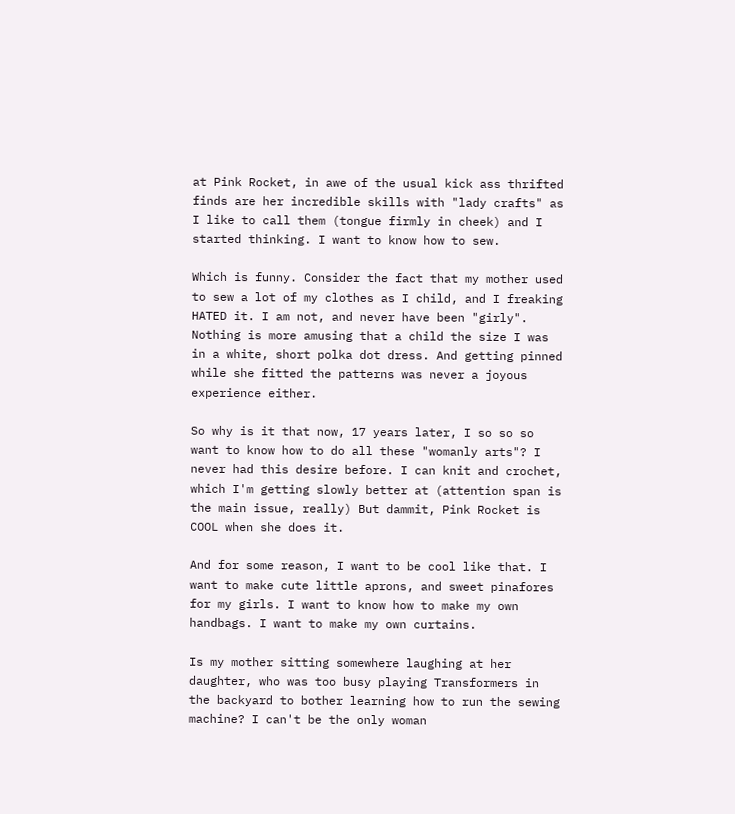at Pink Rocket, in awe of the usual kick ass thrifted finds are her incredible skills with "lady crafts" as I like to call them (tongue firmly in cheek) and I started thinking. I want to know how to sew.

Which is funny. Consider the fact that my mother used to sew a lot of my clothes as I child, and I freaking HATED it. I am not, and never have been "girly". Nothing is more amusing that a child the size I was in a white, short polka dot dress. And getting pinned while she fitted the patterns was never a joyous experience either.

So why is it that now, 17 years later, I so so so want to know how to do all these "womanly arts"? I never had this desire before. I can knit and crochet, which I'm getting slowly better at (attention span is the main issue, really) But dammit, Pink Rocket is COOL when she does it.

And for some reason, I want to be cool like that. I want to make cute little aprons, and sweet pinafores for my girls. I want to know how to make my own handbags. I want to make my own curtains.

Is my mother sitting somewhere laughing at her daughter, who was too busy playing Transformers in the backyard to bother learning how to run the sewing machine? I can't be the only woman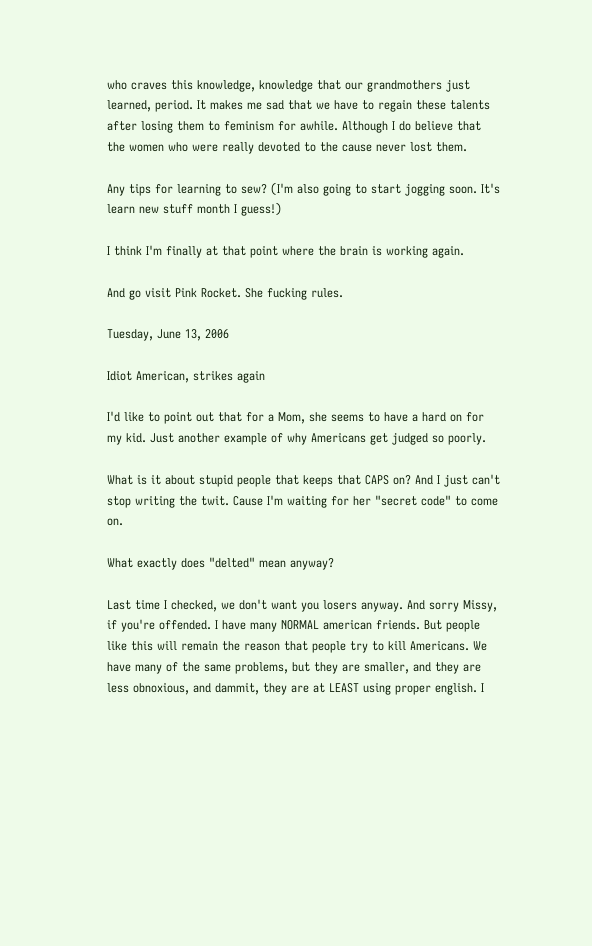who craves this knowledge, knowledge that our grandmothers just learned, period. It makes me sad that we have to regain these talents after losing them to feminism for awhile. Although I do believe that the women who were really devoted to the cause never lost them.

Any tips for learning to sew? (I'm also going to start jogging soon. It's learn new stuff month I guess!)

I think I'm finally at that point where the brain is working again.

And go visit Pink Rocket. She fucking rules.

Tuesday, June 13, 2006

Idiot American, strikes again

I'd like to point out that for a Mom, she seems to have a hard on for my kid. Just another example of why Americans get judged so poorly.

What is it about stupid people that keeps that CAPS on? And I just can't stop writing the twit. Cause I'm waiting for her "secret code" to come on.

What exactly does "delted" mean anyway?

Last time I checked, we don't want you losers anyway. And sorry Missy, if you're offended. I have many NORMAL american friends. But people like this will remain the reason that people try to kill Americans. We have many of the same problems, but they are smaller, and they are less obnoxious, and dammit, they are at LEAST using proper english. I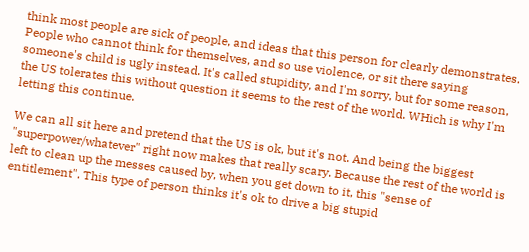think most people are sick of people, and ideas that this person for clearly demonstrates. People who cannot think for themselves, and so use violence, or sit there saying someone's child is ugly instead. It's called stupidity, and I'm sorry, but for some reason, the US tolerates this without question it seems to the rest of the world. WHich is why I'm letting this continue.

We can all sit here and pretend that the US is ok, but it's not. And being the biggest "superpower/whatever" right now makes that really scary. Because the rest of the world is left to clean up the messes caused by, when you get down to it, this "sense of entitlement". This type of person thinks it's ok to drive a big stupid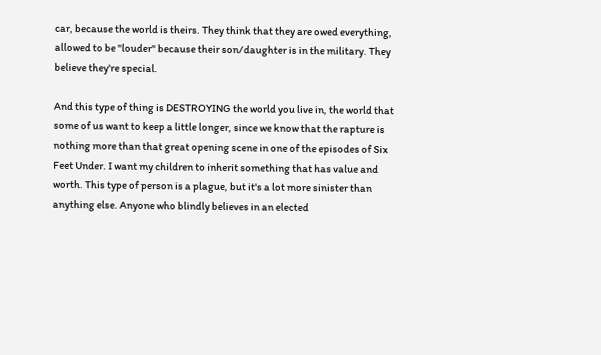car, because the world is theirs. They think that they are owed everything, allowed to be "louder" because their son/daughter is in the military. They believe they're special.

And this type of thing is DESTROYING the world you live in, the world that some of us want to keep a little longer, since we know that the rapture is nothing more than that great opening scene in one of the episodes of Six Feet Under. I want my children to inherit something that has value and worth. This type of person is a plague, but it's a lot more sinister than anything else. Anyone who blindly believes in an elected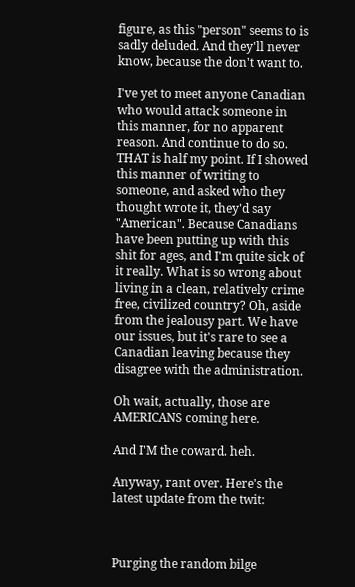figure, as this "person" seems to is sadly deluded. And they'll never know, because the don't want to.

I've yet to meet anyone Canadian who would attack someone in this manner, for no apparent reason. And continue to do so. THAT is half my point. If I showed this manner of writing to someone, and asked who they thought wrote it, they'd say "American". Because Canadians have been putting up with this shit for ages, and I'm quite sick of it really. What is so wrong about living in a clean, relatively crime free, civilized country? Oh, aside from the jealousy part. We have our issues, but it's rare to see a Canadian leaving because they disagree with the administration.

Oh wait, actually, those are AMERICANS coming here.

And I'M the coward. heh.

Anyway, rant over. Here's the latest update from the twit:



Purging the random bilge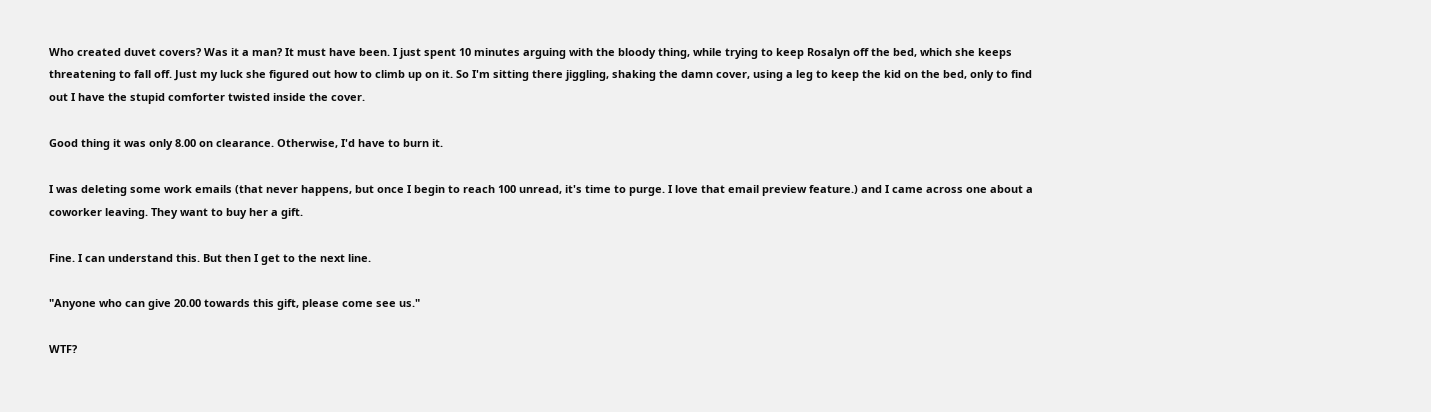Who created duvet covers? Was it a man? It must have been. I just spent 10 minutes arguing with the bloody thing, while trying to keep Rosalyn off the bed, which she keeps threatening to fall off. Just my luck she figured out how to climb up on it. So I'm sitting there jiggling, shaking the damn cover, using a leg to keep the kid on the bed, only to find out I have the stupid comforter twisted inside the cover.

Good thing it was only 8.00 on clearance. Otherwise, I'd have to burn it.

I was deleting some work emails (that never happens, but once I begin to reach 100 unread, it's time to purge. I love that email preview feature.) and I came across one about a coworker leaving. They want to buy her a gift.

Fine. I can understand this. But then I get to the next line.

"Anyone who can give 20.00 towards this gift, please come see us."

WTF?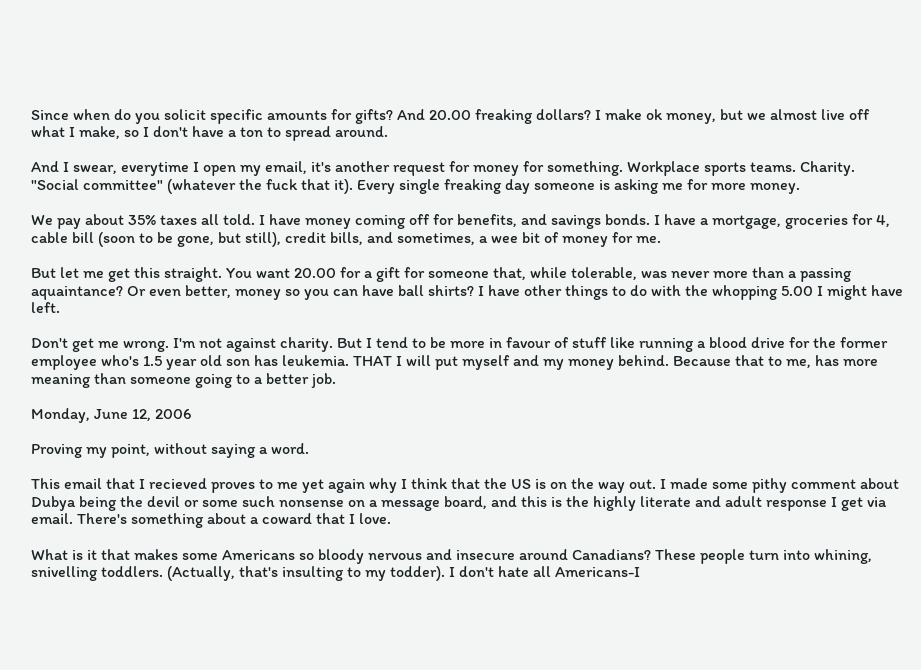Since when do you solicit specific amounts for gifts? And 20.00 freaking dollars? I make ok money, but we almost live off what I make, so I don't have a ton to spread around.

And I swear, everytime I open my email, it's another request for money for something. Workplace sports teams. Charity. "Social committee" (whatever the fuck that it). Every single freaking day someone is asking me for more money.

We pay about 35% taxes all told. I have money coming off for benefits, and savings bonds. I have a mortgage, groceries for 4, cable bill (soon to be gone, but still), credit bills, and sometimes, a wee bit of money for me.

But let me get this straight. You want 20.00 for a gift for someone that, while tolerable, was never more than a passing aquaintance? Or even better, money so you can have ball shirts? I have other things to do with the whopping 5.00 I might have left.

Don't get me wrong. I'm not against charity. But I tend to be more in favour of stuff like running a blood drive for the former employee who's 1.5 year old son has leukemia. THAT I will put myself and my money behind. Because that to me, has more meaning than someone going to a better job.

Monday, June 12, 2006

Proving my point, without saying a word.

This email that I recieved proves to me yet again why I think that the US is on the way out. I made some pithy comment about Dubya being the devil or some such nonsense on a message board, and this is the highly literate and adult response I get via email. There's something about a coward that I love.

What is it that makes some Americans so bloody nervous and insecure around Canadians? These people turn into whining, snivelling toddlers. (Actually, that's insulting to my todder). I don't hate all Americans-I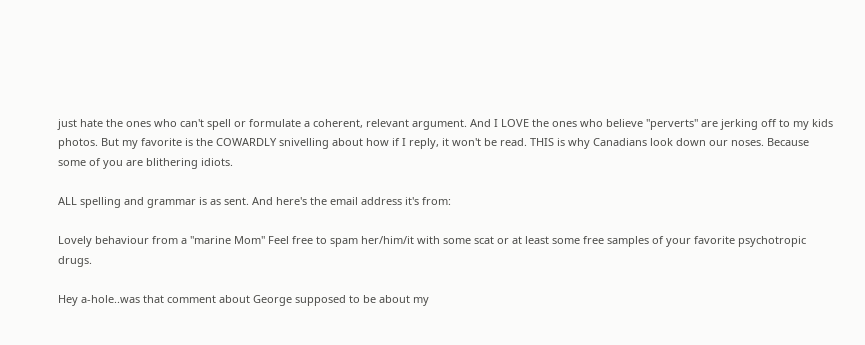just hate the ones who can't spell or formulate a coherent, relevant argument. And I LOVE the ones who believe "perverts" are jerking off to my kids photos. But my favorite is the COWARDLY snivelling about how if I reply, it won't be read. THIS is why Canadians look down our noses. Because some of you are blithering idiots.

ALL spelling and grammar is as sent. And here's the email address it's from:

Lovely behaviour from a "marine Mom" Feel free to spam her/him/it with some scat or at least some free samples of your favorite psychotropic drugs.

Hey a-hole..was that comment about George supposed to be about my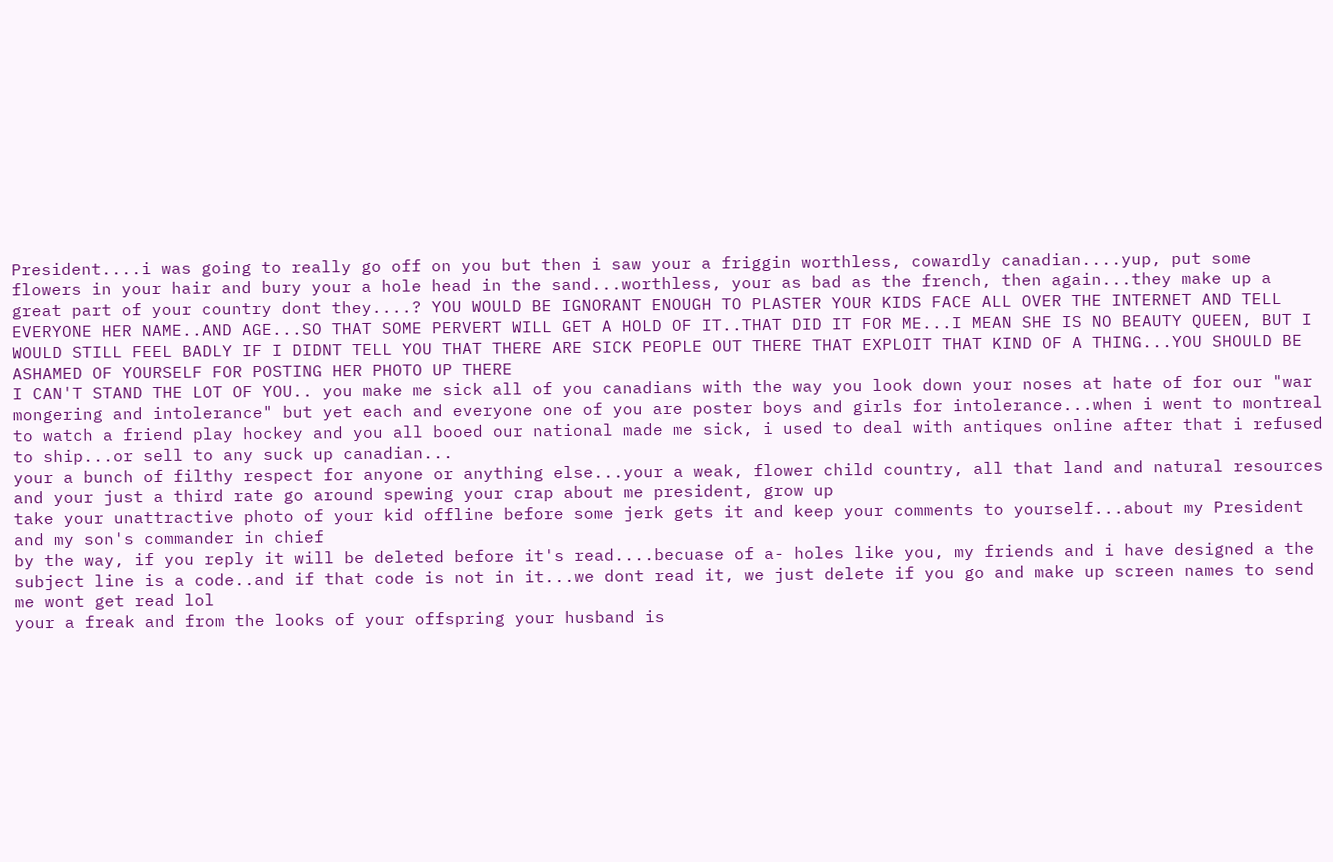President....i was going to really go off on you but then i saw your a friggin worthless, cowardly canadian....yup, put some flowers in your hair and bury your a hole head in the sand...worthless, your as bad as the french, then again...they make up a great part of your country dont they....? YOU WOULD BE IGNORANT ENOUGH TO PLASTER YOUR KIDS FACE ALL OVER THE INTERNET AND TELL EVERYONE HER NAME..AND AGE...SO THAT SOME PERVERT WILL GET A HOLD OF IT..THAT DID IT FOR ME...I MEAN SHE IS NO BEAUTY QUEEN, BUT I WOULD STILL FEEL BADLY IF I DIDNT TELL YOU THAT THERE ARE SICK PEOPLE OUT THERE THAT EXPLOIT THAT KIND OF A THING...YOU SHOULD BE ASHAMED OF YOURSELF FOR POSTING HER PHOTO UP THERE
I CAN'T STAND THE LOT OF YOU.. you make me sick all of you canadians with the way you look down your noses at hate of for our "war mongering and intolerance" but yet each and everyone one of you are poster boys and girls for intolerance...when i went to montreal to watch a friend play hockey and you all booed our national made me sick, i used to deal with antiques online after that i refused to ship...or sell to any suck up canadian...
your a bunch of filthy respect for anyone or anything else...your a weak, flower child country, all that land and natural resources and your just a third rate go around spewing your crap about me president, grow up
take your unattractive photo of your kid offline before some jerk gets it and keep your comments to yourself...about my President and my son's commander in chief
by the way, if you reply it will be deleted before it's read....becuase of a- holes like you, my friends and i have designed a the subject line is a code..and if that code is not in it...we dont read it, we just delete if you go and make up screen names to send me wont get read lol
your a freak and from the looks of your offspring your husband is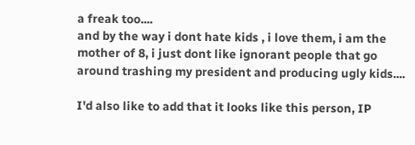a freak too....
and by the way i dont hate kids , i love them, i am the mother of 8, i just dont like ignorant people that go around trashing my president and producing ugly kids....

I'd also like to add that it looks like this person, IP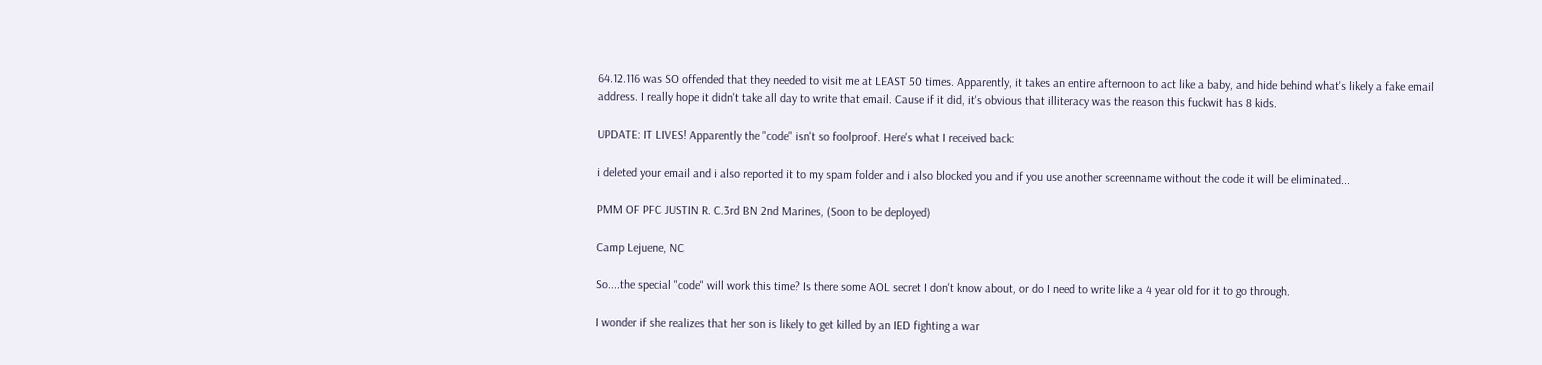64.12.116 was SO offended that they needed to visit me at LEAST 50 times. Apparently, it takes an entire afternoon to act like a baby, and hide behind what's likely a fake email address. I really hope it didn't take all day to write that email. Cause if it did, it's obvious that illiteracy was the reason this fuckwit has 8 kids.

UPDATE: IT LIVES! Apparently the "code" isn't so foolproof. Here's what I received back:

i deleted your email and i also reported it to my spam folder and i also blocked you and if you use another screenname without the code it will be eliminated...

PMM OF PFC JUSTIN R. C.3rd BN 2nd Marines, (Soon to be deployed)

Camp Lejuene, NC

So....the special "code" will work this time? Is there some AOL secret I don't know about, or do I need to write like a 4 year old for it to go through.

I wonder if she realizes that her son is likely to get killed by an IED fighting a war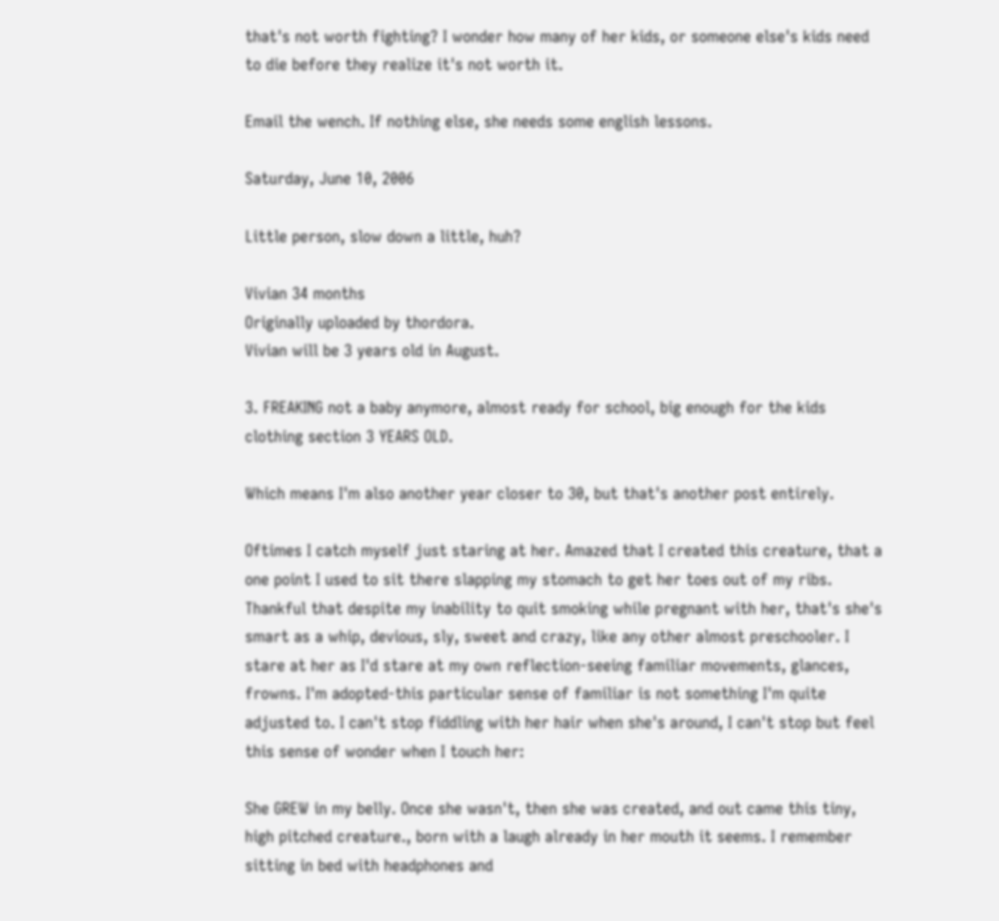that's not worth fighting? I wonder how many of her kids, or someone else's kids need to die before they realize it's not worth it.

Email the wench. If nothing else, she needs some english lessons.

Saturday, June 10, 2006

Little person, slow down a little, huh?

Vivian 34 months
Originally uploaded by thordora.
Vivian will be 3 years old in August.

3. FREAKING not a baby anymore, almost ready for school, big enough for the kids clothing section 3 YEARS OLD.

Which means I'm also another year closer to 30, but that's another post entirely.

Oftimes I catch myself just staring at her. Amazed that I created this creature, that a one point I used to sit there slapping my stomach to get her toes out of my ribs. Thankful that despite my inability to quit smoking while pregnant with her, that's she's smart as a whip, devious, sly, sweet and crazy, like any other almost preschooler. I stare at her as I'd stare at my own reflection-seeing familiar movements, glances, frowns. I'm adopted-this particular sense of familiar is not something I'm quite adjusted to. I can't stop fiddling with her hair when she's around, I can't stop but feel this sense of wonder when I touch her:

She GREW in my belly. Once she wasn't, then she was created, and out came this tiny, high pitched creature., born with a laugh already in her mouth it seems. I remember sitting in bed with headphones and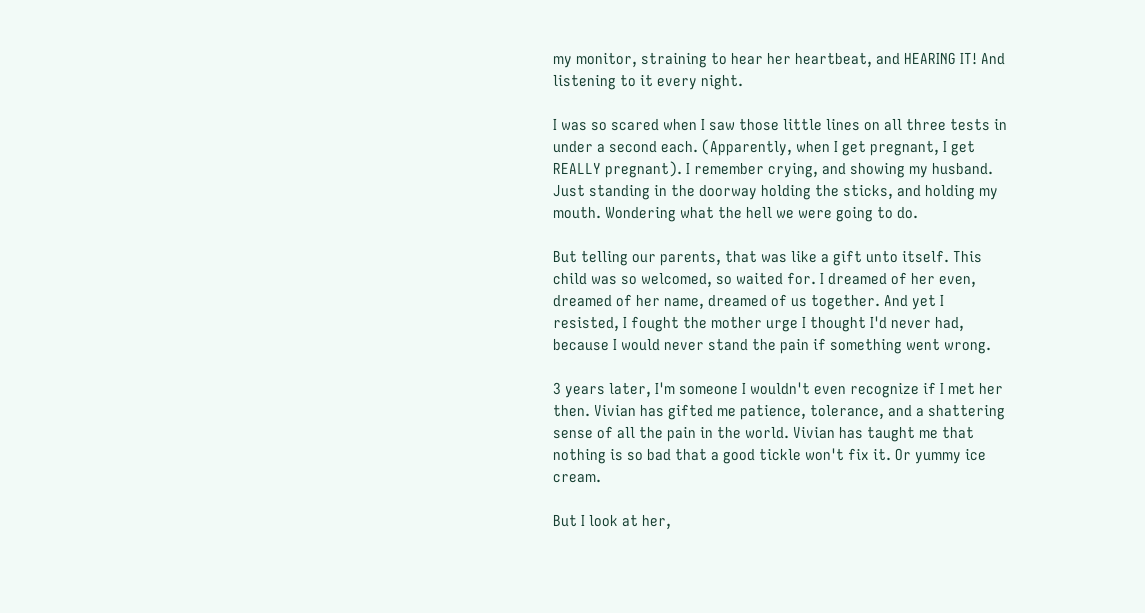my monitor, straining to hear her heartbeat, and HEARING IT! And listening to it every night.

I was so scared when I saw those little lines on all three tests in under a second each. (Apparently, when I get pregnant, I get REALLY pregnant). I remember crying, and showing my husband. Just standing in the doorway holding the sticks, and holding my mouth. Wondering what the hell we were going to do.

But telling our parents, that was like a gift unto itself. This child was so welcomed, so waited for. I dreamed of her even, dreamed of her name, dreamed of us together. And yet I resisted, I fought the mother urge I thought I'd never had, because I would never stand the pain if something went wrong.

3 years later, I'm someone I wouldn't even recognize if I met her then. Vivian has gifted me patience, tolerance, and a shattering sense of all the pain in the world. Vivian has taught me that nothing is so bad that a good tickle won't fix it. Or yummy ice cream.

But I look at her,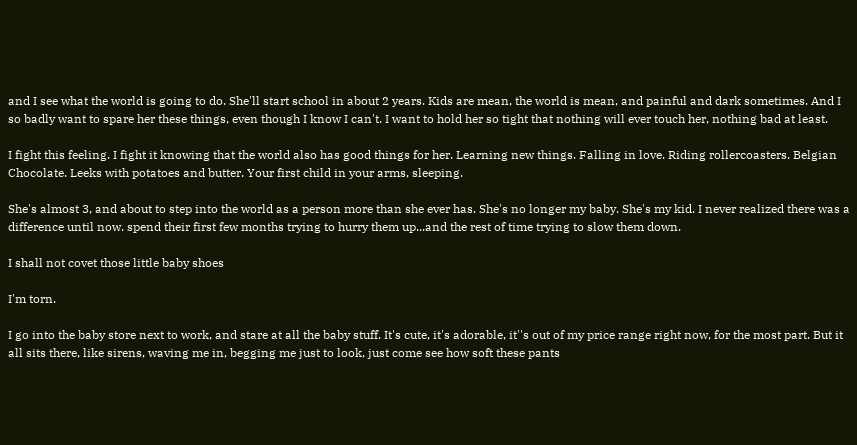and I see what the world is going to do. She'll start school in about 2 years. Kids are mean, the world is mean, and painful and dark sometimes. And I so badly want to spare her these things, even though I know I can't. I want to hold her so tight that nothing will ever touch her, nothing bad at least.

I fight this feeling. I fight it knowing that the world also has good things for her. Learning new things. Falling in love. Riding rollercoasters. Belgian Chocolate. Leeks with potatoes and butter. Your first child in your arms, sleeping.

She's almost 3, and about to step into the world as a person more than she ever has. She's no longer my baby. She's my kid. I never realized there was a difference until now. spend their first few months trying to hurry them up...and the rest of time trying to slow them down.

I shall not covet those little baby shoes

I'm torn.

I go into the baby store next to work, and stare at all the baby stuff. It's cute, it's adorable, it''s out of my price range right now, for the most part. But it all sits there, like sirens, waving me in, begging me just to look, just come see how soft these pants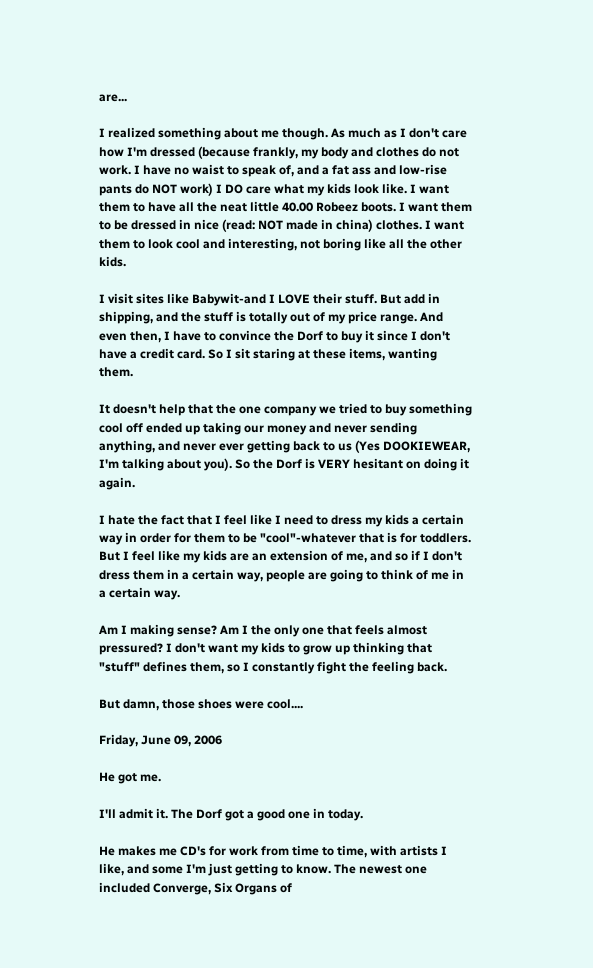are...

I realized something about me though. As much as I don't care how I'm dressed (because frankly, my body and clothes do not work. I have no waist to speak of, and a fat ass and low-rise pants do NOT work) I DO care what my kids look like. I want them to have all the neat little 40.00 Robeez boots. I want them to be dressed in nice (read: NOT made in china) clothes. I want them to look cool and interesting, not boring like all the other kids.

I visit sites like Babywit-and I LOVE their stuff. But add in shipping, and the stuff is totally out of my price range. And even then, I have to convince the Dorf to buy it since I don't have a credit card. So I sit staring at these items, wanting them.

It doesn't help that the one company we tried to buy something cool off ended up taking our money and never sending anything, and never ever getting back to us (Yes DOOKIEWEAR, I'm talking about you). So the Dorf is VERY hesitant on doing it again.

I hate the fact that I feel like I need to dress my kids a certain way in order for them to be "cool"-whatever that is for toddlers. But I feel like my kids are an extension of me, and so if I don't dress them in a certain way, people are going to think of me in a certain way.

Am I making sense? Am I the only one that feels almost pressured? I don't want my kids to grow up thinking that "stuff" defines them, so I constantly fight the feeling back.

But damn, those shoes were cool....

Friday, June 09, 2006

He got me.

I'll admit it. The Dorf got a good one in today.

He makes me CD's for work from time to time, with artists I like, and some I'm just getting to know. The newest one included Converge, Six Organs of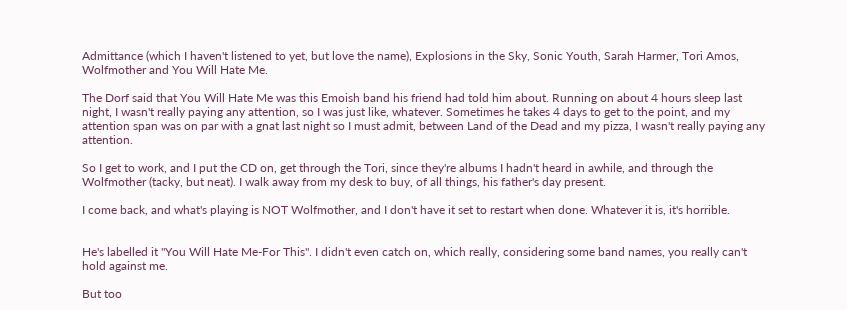Admittance (which I haven't listened to yet, but love the name), Explosions in the Sky, Sonic Youth, Sarah Harmer, Tori Amos, Wolfmother and You Will Hate Me.

The Dorf said that You Will Hate Me was this Emoish band his friend had told him about. Running on about 4 hours sleep last night, I wasn't really paying any attention, so I was just like, whatever. Sometimes he takes 4 days to get to the point, and my attention span was on par with a gnat last night so I must admit, between Land of the Dead and my pizza, I wasn't really paying any attention.

So I get to work, and I put the CD on, get through the Tori, since they're albums I hadn't heard in awhile, and through the Wolfmother (tacky, but neat). I walk away from my desk to buy, of all things, his father's day present.

I come back, and what's playing is NOT Wolfmother, and I don't have it set to restart when done. Whatever it is, it's horrible.


He's labelled it "You Will Hate Me-For This". I didn't even catch on, which really, considering some band names, you really can't hold against me.

But too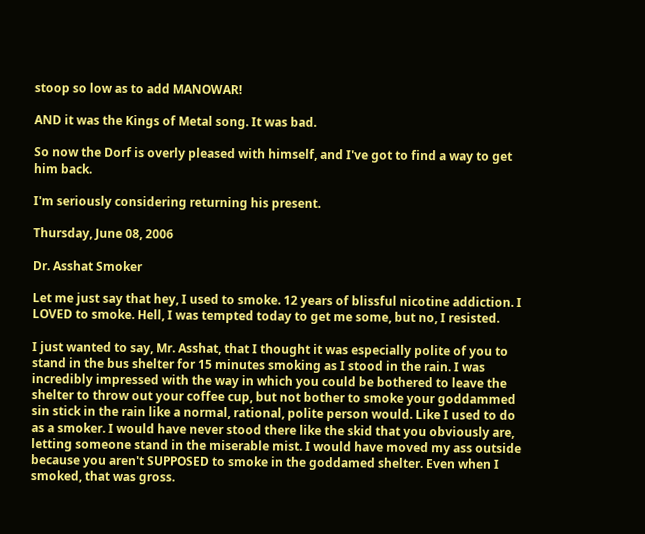stoop so low as to add MANOWAR!

AND it was the Kings of Metal song. It was bad.

So now the Dorf is overly pleased with himself, and I've got to find a way to get him back.

I'm seriously considering returning his present.

Thursday, June 08, 2006

Dr. Asshat Smoker

Let me just say that hey, I used to smoke. 12 years of blissful nicotine addiction. I LOVED to smoke. Hell, I was tempted today to get me some, but no, I resisted.

I just wanted to say, Mr. Asshat, that I thought it was especially polite of you to stand in the bus shelter for 15 minutes smoking as I stood in the rain. I was incredibly impressed with the way in which you could be bothered to leave the shelter to throw out your coffee cup, but not bother to smoke your goddammed sin stick in the rain like a normal, rational, polite person would. Like I used to do as a smoker. I would have never stood there like the skid that you obviously are, letting someone stand in the miserable mist. I would have moved my ass outside because you aren't SUPPOSED to smoke in the goddamed shelter. Even when I smoked, that was gross.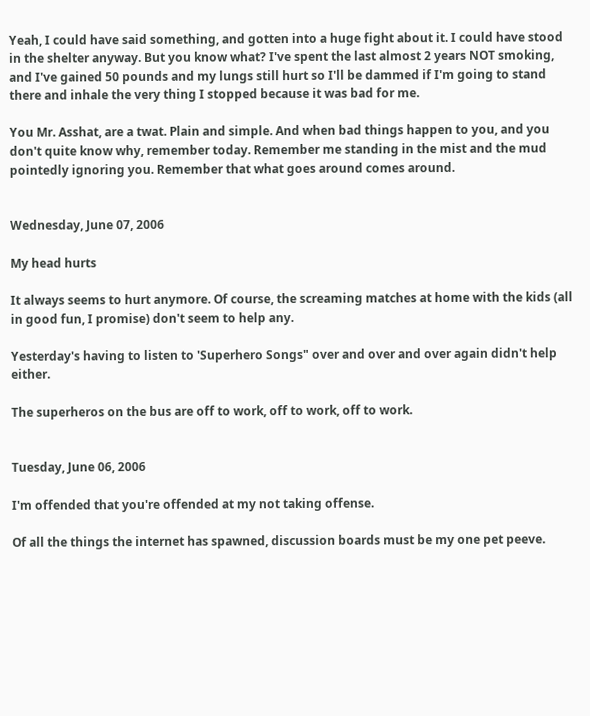Yeah, I could have said something, and gotten into a huge fight about it. I could have stood in the shelter anyway. But you know what? I've spent the last almost 2 years NOT smoking, and I've gained 50 pounds and my lungs still hurt so I'll be dammed if I'm going to stand there and inhale the very thing I stopped because it was bad for me.

You Mr. Asshat, are a twat. Plain and simple. And when bad things happen to you, and you don't quite know why, remember today. Remember me standing in the mist and the mud pointedly ignoring you. Remember that what goes around comes around.


Wednesday, June 07, 2006

My head hurts

It always seems to hurt anymore. Of course, the screaming matches at home with the kids (all in good fun, I promise) don't seem to help any.

Yesterday's having to listen to 'Superhero Songs" over and over and over again didn't help either.

The superheros on the bus are off to work, off to work, off to work.


Tuesday, June 06, 2006

I'm offended that you're offended at my not taking offense.

Of all the things the internet has spawned, discussion boards must be my one pet peeve.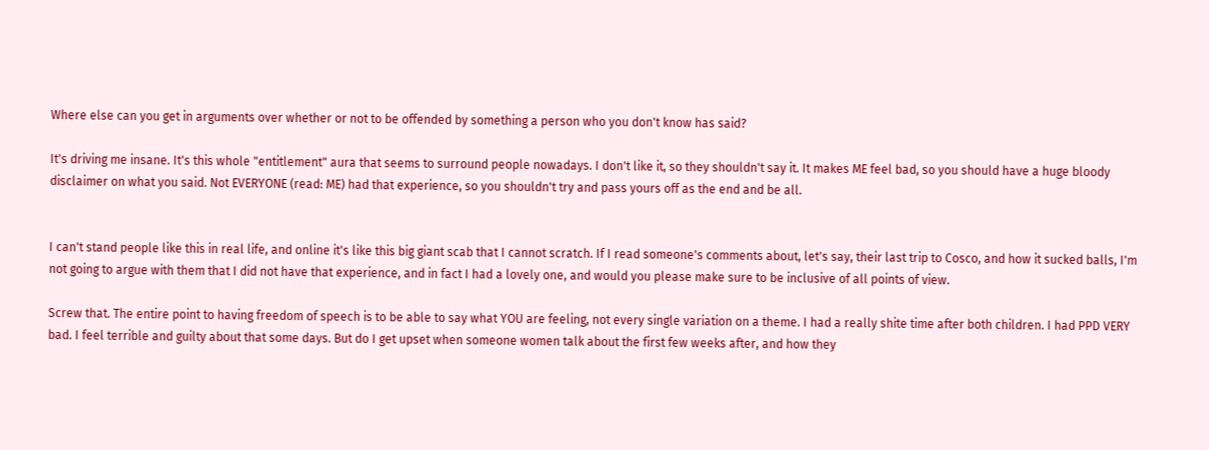Where else can you get in arguments over whether or not to be offended by something a person who you don't know has said?

It's driving me insane. It's this whole "entitlement" aura that seems to surround people nowadays. I don't like it, so they shouldn't say it. It makes ME feel bad, so you should have a huge bloody disclaimer on what you said. Not EVERYONE (read: ME) had that experience, so you shouldn't try and pass yours off as the end and be all.


I can't stand people like this in real life, and online it's like this big giant scab that I cannot scratch. If I read someone's comments about, let's say, their last trip to Cosco, and how it sucked balls, I'm not going to argue with them that I did not have that experience, and in fact I had a lovely one, and would you please make sure to be inclusive of all points of view.

Screw that. The entire point to having freedom of speech is to be able to say what YOU are feeling, not every single variation on a theme. I had a really shite time after both children. I had PPD VERY bad. I feel terrible and guilty about that some days. But do I get upset when someone women talk about the first few weeks after, and how they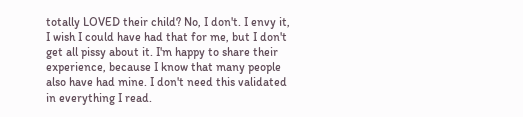totally LOVED their child? No, I don't. I envy it, I wish I could have had that for me, but I don't get all pissy about it. I'm happy to share their experience, because I know that many people also have had mine. I don't need this validated in everything I read.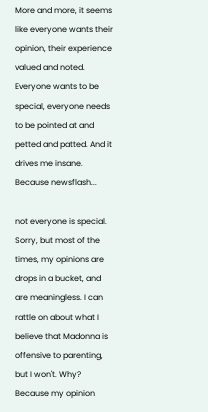More and more, it seems like everyone wants their opinion, their experience valued and noted. Everyone wants to be special, everyone needs to be pointed at and petted and patted. And it drives me insane. Because newsflash...

not everyone is special. Sorry, but most of the times, my opinions are drops in a bucket, and are meaningless. I can rattle on about what I believe that Madonna is offensive to parenting, but I won't. Why? Because my opinion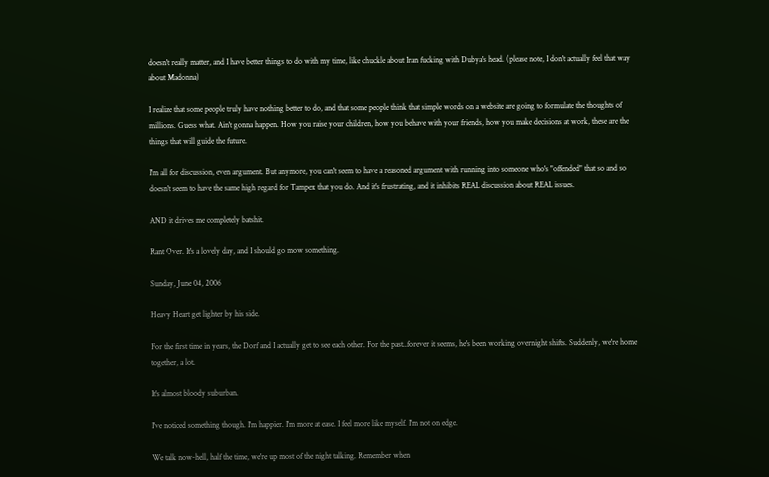doesn't really matter, and I have better things to do with my time, like chuckle about Iran fucking with Dubya's head. (please note, I don't actually feel that way about Madonna)

I realize that some people truly have nothing better to do, and that some people think that simple words on a website are going to formulate the thoughts of millions. Guess what. Ain't gonna happen. How you raise your children, how you behave with your friends, how you make decisions at work, these are the things that will guide the future.

I'm all for discussion, even argument. But anymore, you can't seem to have a reasoned argument with running into someone who's "offended" that so and so doesn't seem to have the same high regard for Tampex that you do. And it's frustrating, and it inhibits REAL discussion about REAL issues.

AND it drives me completely batshit.

Rant Over. It's a lovely day, and I should go mow something.

Sunday, June 04, 2006

Heavy Heart get lighter by his side.

For the first time in years, the Dorf and I actually get to see each other. For the past..forever it seems, he's been working overnight shifts. Suddenly, we're home together, a lot.

It's almost bloody suburban.

I've noticed something though. I'm happier. I'm more at ease. I feel more like myself. I'm not on edge.

We talk now-hell, half the time, we're up most of the night talking. Remember when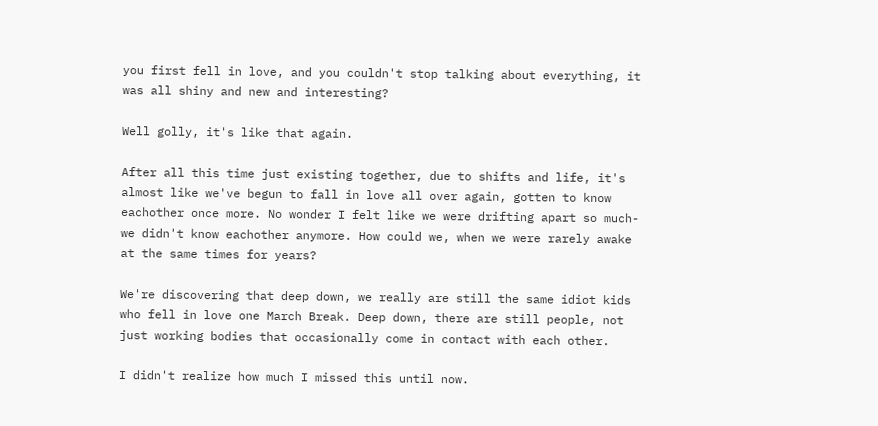you first fell in love, and you couldn't stop talking about everything, it was all shiny and new and interesting?

Well golly, it's like that again.

After all this time just existing together, due to shifts and life, it's almost like we've begun to fall in love all over again, gotten to know eachother once more. No wonder I felt like we were drifting apart so much-we didn't know eachother anymore. How could we, when we were rarely awake at the same times for years?

We're discovering that deep down, we really are still the same idiot kids who fell in love one March Break. Deep down, there are still people, not just working bodies that occasionally come in contact with each other.

I didn't realize how much I missed this until now.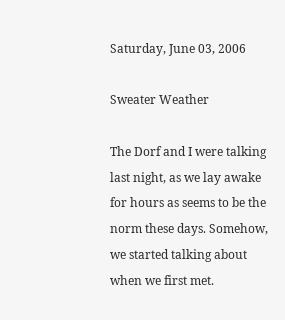Saturday, June 03, 2006

Sweater Weather

The Dorf and I were talking last night, as we lay awake for hours as seems to be the norm these days. Somehow, we started talking about when we first met.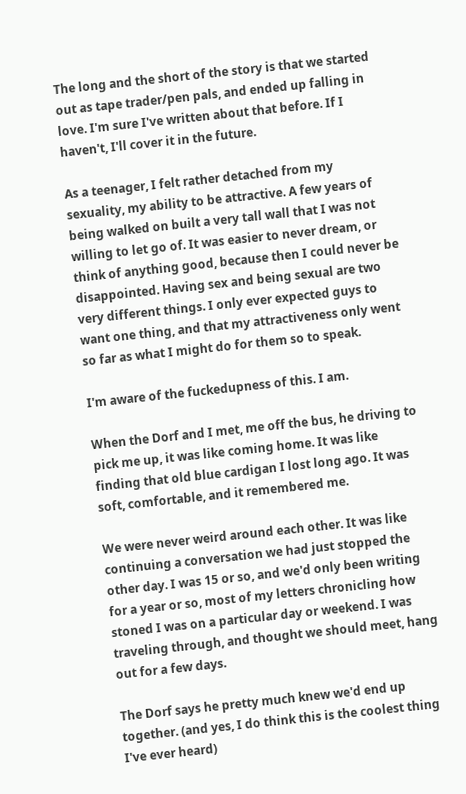The long and the short of the story is that we started out as tape trader/pen pals, and ended up falling in love. I'm sure I've written about that before. If I haven't, I'll cover it in the future.

As a teenager, I felt rather detached from my sexuality, my ability to be attractive. A few years of being walked on built a very tall wall that I was not willing to let go of. It was easier to never dream, or think of anything good, because then I could never be disappointed. Having sex and being sexual are two very different things. I only ever expected guys to want one thing, and that my attractiveness only went so far as what I might do for them so to speak.

I'm aware of the fuckedupness of this. I am.

When the Dorf and I met, me off the bus, he driving to pick me up, it was like coming home. It was like finding that old blue cardigan I lost long ago. It was soft, comfortable, and it remembered me.

We were never weird around each other. It was like continuing a conversation we had just stopped the other day. I was 15 or so, and we'd only been writing for a year or so, most of my letters chronicling how stoned I was on a particular day or weekend. I was traveling through, and thought we should meet, hang out for a few days.

The Dorf says he pretty much knew we'd end up together. (and yes, I do think this is the coolest thing I've ever heard)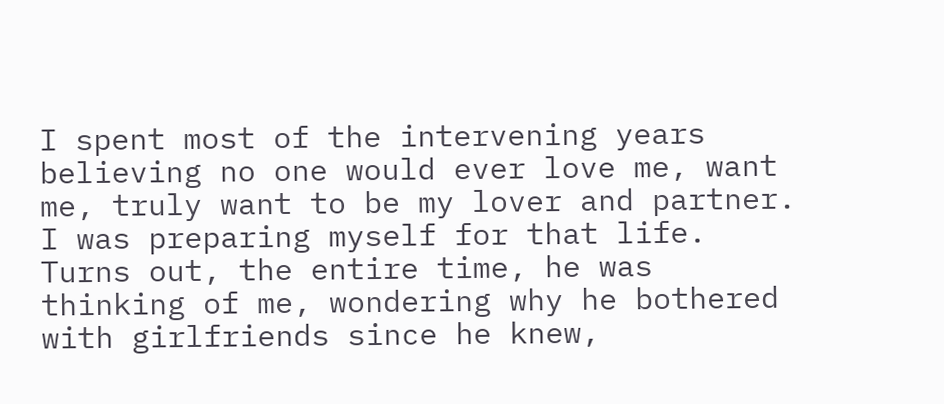I spent most of the intervening years believing no one would ever love me, want me, truly want to be my lover and partner. I was preparing myself for that life. Turns out, the entire time, he was thinking of me, wondering why he bothered with girlfriends since he knew,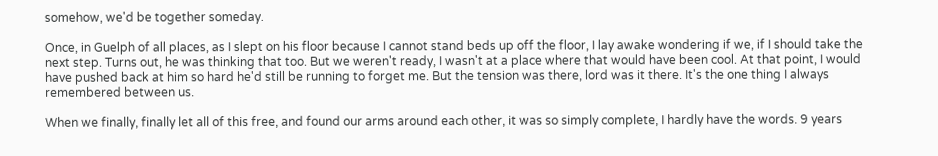somehow, we'd be together someday.

Once, in Guelph of all places, as I slept on his floor because I cannot stand beds up off the floor, I lay awake wondering if we, if I should take the next step. Turns out, he was thinking that too. But we weren't ready, I wasn't at a place where that would have been cool. At that point, I would have pushed back at him so hard he'd still be running to forget me. But the tension was there, lord was it there. It's the one thing I always remembered between us.

When we finally, finally let all of this free, and found our arms around each other, it was so simply complete, I hardly have the words. 9 years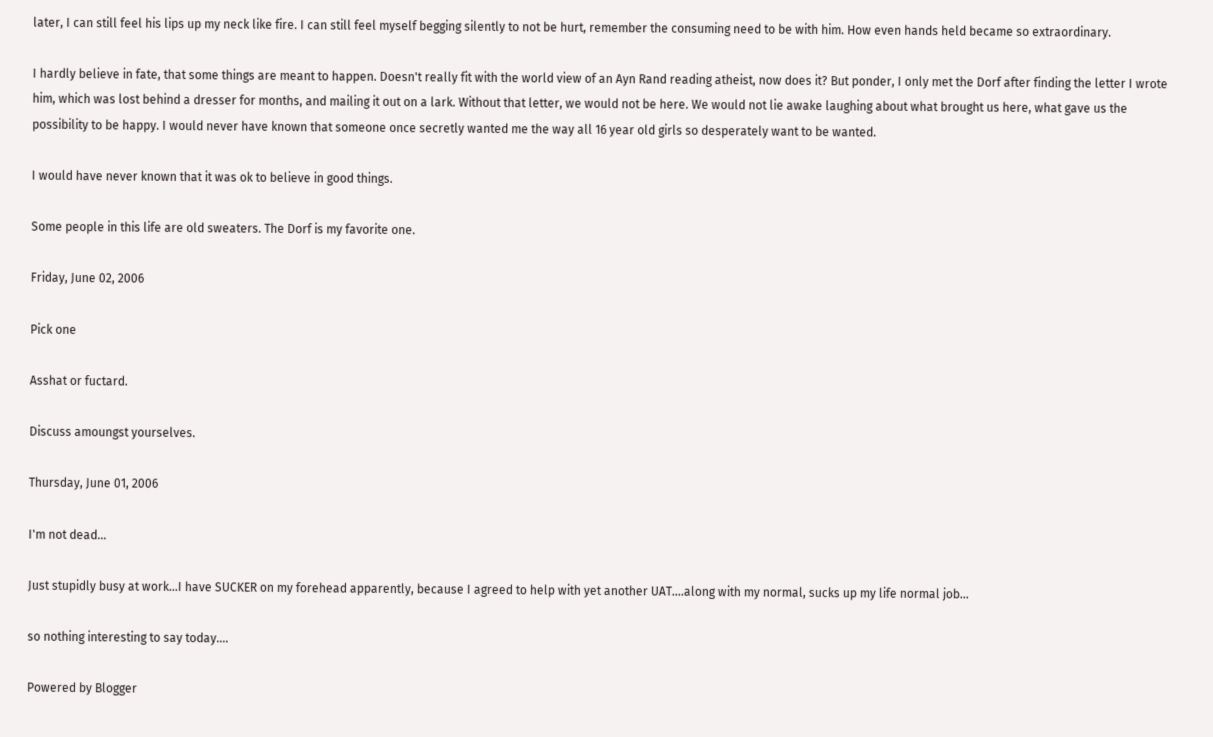later, I can still feel his lips up my neck like fire. I can still feel myself begging silently to not be hurt, remember the consuming need to be with him. How even hands held became so extraordinary.

I hardly believe in fate, that some things are meant to happen. Doesn't really fit with the world view of an Ayn Rand reading atheist, now does it? But ponder, I only met the Dorf after finding the letter I wrote him, which was lost behind a dresser for months, and mailing it out on a lark. Without that letter, we would not be here. We would not lie awake laughing about what brought us here, what gave us the possibility to be happy. I would never have known that someone once secretly wanted me the way all 16 year old girls so desperately want to be wanted.

I would have never known that it was ok to believe in good things.

Some people in this life are old sweaters. The Dorf is my favorite one.

Friday, June 02, 2006

Pick one

Asshat or fuctard.

Discuss amoungst yourselves.

Thursday, June 01, 2006

I'm not dead...

Just stupidly busy at work...I have SUCKER on my forehead apparently, because I agreed to help with yet another UAT....along with my normal, sucks up my life normal job...

so nothing interesting to say today....

Powered by Blogger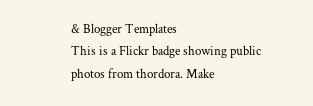& Blogger Templates
This is a Flickr badge showing public photos from thordora. Make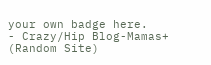your own badge here.
- Crazy/Hip Blog-Mamas+
(Random Site)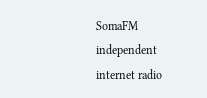SomaFM independent internet radio